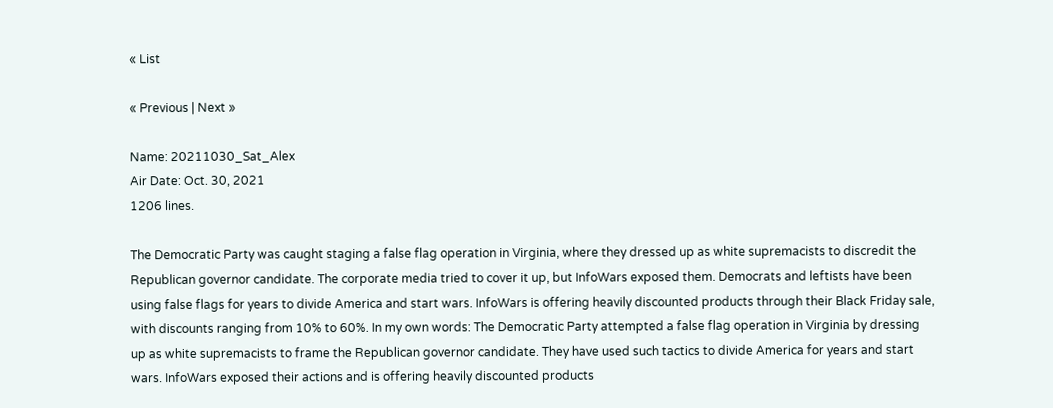« List

« Previous | Next »

Name: 20211030_Sat_Alex
Air Date: Oct. 30, 2021
1206 lines.

The Democratic Party was caught staging a false flag operation in Virginia, where they dressed up as white supremacists to discredit the Republican governor candidate. The corporate media tried to cover it up, but InfoWars exposed them. Democrats and leftists have been using false flags for years to divide America and start wars. InfoWars is offering heavily discounted products through their Black Friday sale, with discounts ranging from 10% to 60%. In my own words: The Democratic Party attempted a false flag operation in Virginia by dressing up as white supremacists to frame the Republican governor candidate. They have used such tactics to divide America for years and start wars. InfoWars exposed their actions and is offering heavily discounted products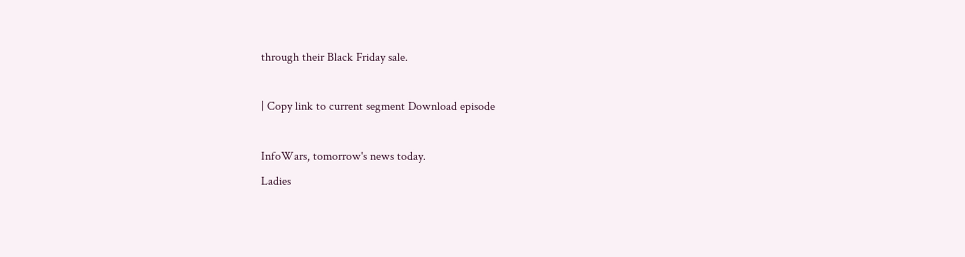through their Black Friday sale.

| Copy link to current segment Download episode

InfoWars, tomorrow's news today.
Ladies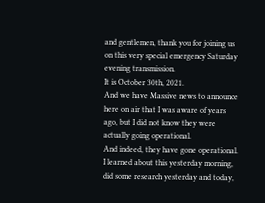and gentlemen, thank you for joining us on this very special emergency Saturday evening transmission.
It is October 30th, 2021.
And we have Massive news to announce here on air that I was aware of years ago, but I did not know they were actually going operational.
And indeed, they have gone operational.
I learned about this yesterday morning, did some research yesterday and today,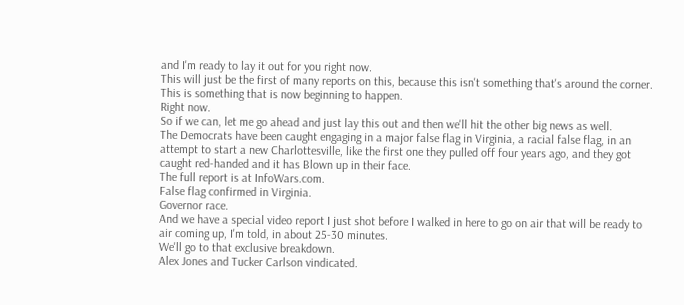and I'm ready to lay it out for you right now.
This will just be the first of many reports on this, because this isn't something that's around the corner.
This is something that is now beginning to happen.
Right now.
So if we can, let me go ahead and just lay this out and then we'll hit the other big news as well.
The Democrats have been caught engaging in a major false flag in Virginia, a racial false flag, in an attempt to start a new Charlottesville, like the first one they pulled off four years ago, and they got caught red-handed and it has Blown up in their face.
The full report is at InfoWars.com.
False flag confirmed in Virginia.
Governor race.
And we have a special video report I just shot before I walked in here to go on air that will be ready to air coming up, I'm told, in about 25-30 minutes.
We'll go to that exclusive breakdown.
Alex Jones and Tucker Carlson vindicated.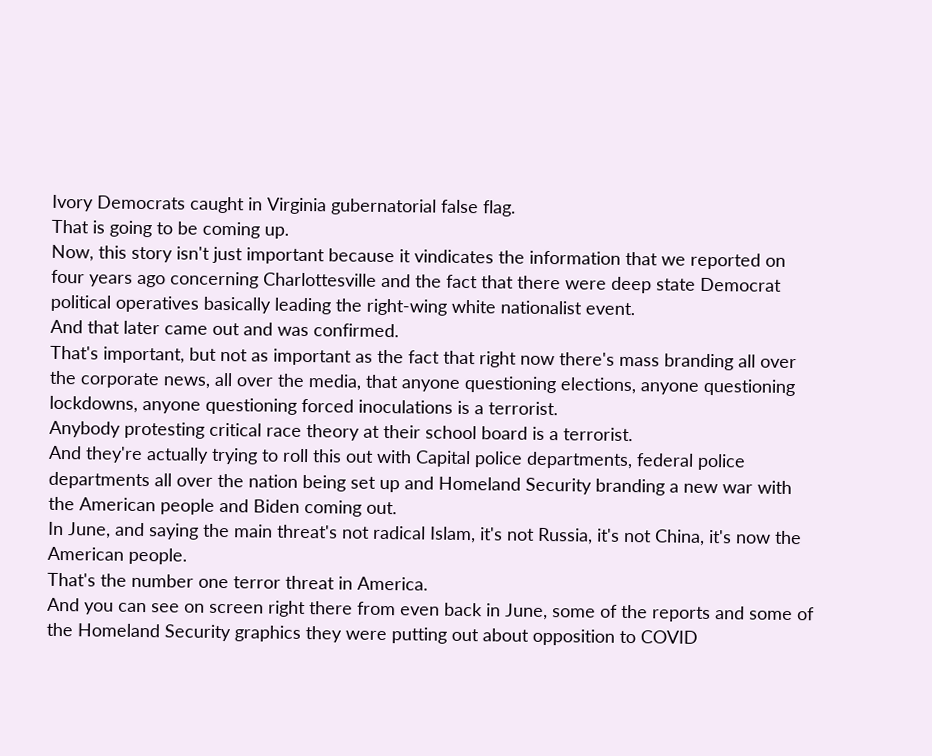Ivory Democrats caught in Virginia gubernatorial false flag.
That is going to be coming up.
Now, this story isn't just important because it vindicates the information that we reported on four years ago concerning Charlottesville and the fact that there were deep state Democrat political operatives basically leading the right-wing white nationalist event.
And that later came out and was confirmed.
That's important, but not as important as the fact that right now there's mass branding all over the corporate news, all over the media, that anyone questioning elections, anyone questioning lockdowns, anyone questioning forced inoculations is a terrorist.
Anybody protesting critical race theory at their school board is a terrorist.
And they're actually trying to roll this out with Capital police departments, federal police departments all over the nation being set up and Homeland Security branding a new war with the American people and Biden coming out.
In June, and saying the main threat's not radical Islam, it's not Russia, it's not China, it's now the American people.
That's the number one terror threat in America.
And you can see on screen right there from even back in June, some of the reports and some of the Homeland Security graphics they were putting out about opposition to COVID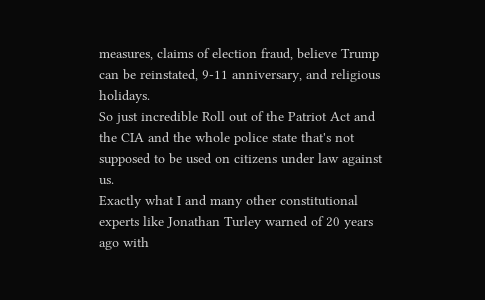measures, claims of election fraud, believe Trump can be reinstated, 9-11 anniversary, and religious holidays.
So just incredible Roll out of the Patriot Act and the CIA and the whole police state that's not supposed to be used on citizens under law against us.
Exactly what I and many other constitutional experts like Jonathan Turley warned of 20 years ago with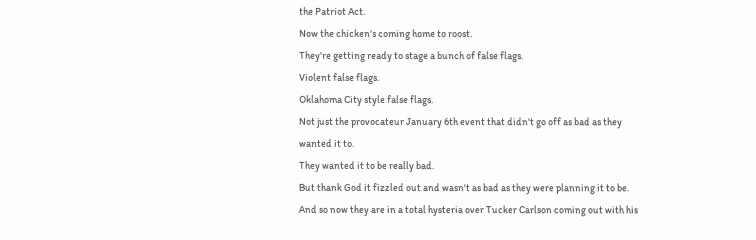the Patriot Act.
Now the chicken's coming home to roost.
They're getting ready to stage a bunch of false flags.
Violent false flags.
Oklahoma City style false flags.
Not just the provocateur January 6th event that didn't go off as bad as they wanted it to.
They wanted it to be really bad.
But thank God it fizzled out and wasn't as bad as they were planning it to be.
And so now they are in a total hysteria over Tucker Carlson coming out with his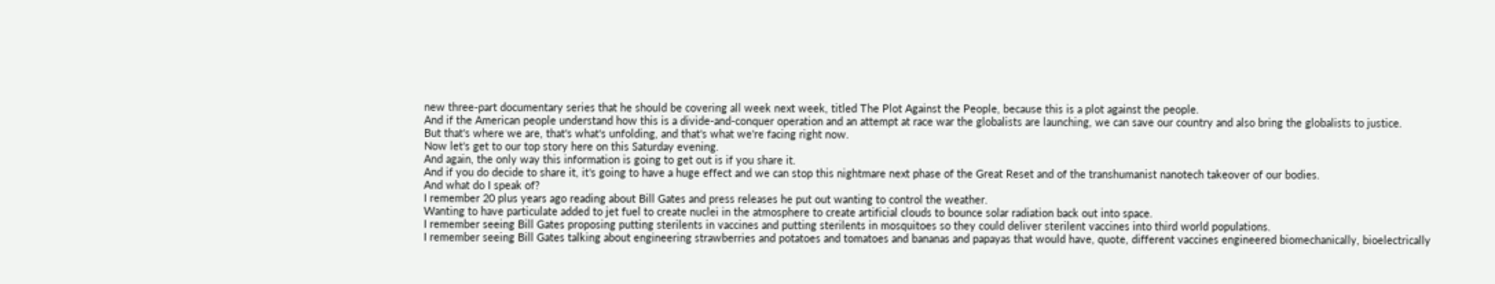new three-part documentary series that he should be covering all week next week, titled The Plot Against the People, because this is a plot against the people.
And if the American people understand how this is a divide-and-conquer operation and an attempt at race war the globalists are launching, we can save our country and also bring the globalists to justice.
But that's where we are, that's what's unfolding, and that's what we're facing right now.
Now let's get to our top story here on this Saturday evening.
And again, the only way this information is going to get out is if you share it.
And if you do decide to share it, it's going to have a huge effect and we can stop this nightmare next phase of the Great Reset and of the transhumanist nanotech takeover of our bodies.
And what do I speak of?
I remember 20 plus years ago reading about Bill Gates and press releases he put out wanting to control the weather.
Wanting to have particulate added to jet fuel to create nuclei in the atmosphere to create artificial clouds to bounce solar radiation back out into space.
I remember seeing Bill Gates proposing putting sterilents in vaccines and putting sterilents in mosquitoes so they could deliver sterilent vaccines into third world populations.
I remember seeing Bill Gates talking about engineering strawberries and potatoes and tomatoes and bananas and papayas that would have, quote, different vaccines engineered biomechanically, bioelectrically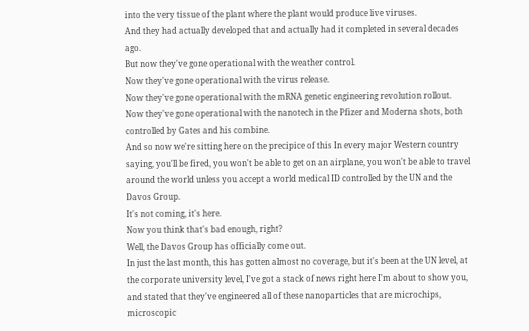into the very tissue of the plant where the plant would produce live viruses.
And they had actually developed that and actually had it completed in several decades ago.
But now they've gone operational with the weather control.
Now they've gone operational with the virus release.
Now they've gone operational with the mRNA genetic engineering revolution rollout.
Now they've gone operational with the nanotech in the Pfizer and Moderna shots, both controlled by Gates and his combine.
And so now we're sitting here on the precipice of this In every major Western country saying, you'll be fired, you won't be able to get on an airplane, you won't be able to travel around the world unless you accept a world medical ID controlled by the UN and the Davos Group.
It's not coming, it's here.
Now you think that's bad enough, right?
Well, the Davos Group has officially come out.
In just the last month, this has gotten almost no coverage, but it's been at the UN level, at the corporate university level, I've got a stack of news right here I'm about to show you, and stated that they've engineered all of these nanoparticles that are microchips, microscopic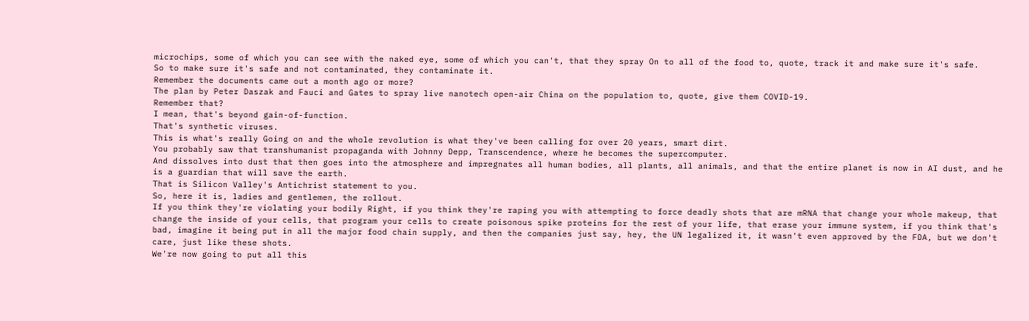microchips, some of which you can see with the naked eye, some of which you can't, that they spray On to all of the food to, quote, track it and make sure it's safe.
So to make sure it's safe and not contaminated, they contaminate it.
Remember the documents came out a month ago or more?
The plan by Peter Daszak and Fauci and Gates to spray live nanotech open-air China on the population to, quote, give them COVID-19.
Remember that?
I mean, that's beyond gain-of-function.
That's synthetic viruses.
This is what's really Going on and the whole revolution is what they've been calling for over 20 years, smart dirt.
You probably saw that transhumanist propaganda with Johnny Depp, Transcendence, where he becomes the supercomputer.
And dissolves into dust that then goes into the atmosphere and impregnates all human bodies, all plants, all animals, and that the entire planet is now in AI dust, and he is a guardian that will save the earth.
That is Silicon Valley's Antichrist statement to you.
So, here it is, ladies and gentlemen, the rollout.
If you think they're violating your bodily Right, if you think they're raping you with attempting to force deadly shots that are mRNA that change your whole makeup, that change the inside of your cells, that program your cells to create poisonous spike proteins for the rest of your life, that erase your immune system, if you think that's bad, imagine it being put in all the major food chain supply, and then the companies just say, hey, the UN legalized it, it wasn't even approved by the FDA, but we don't care, just like these shots.
We're now going to put all this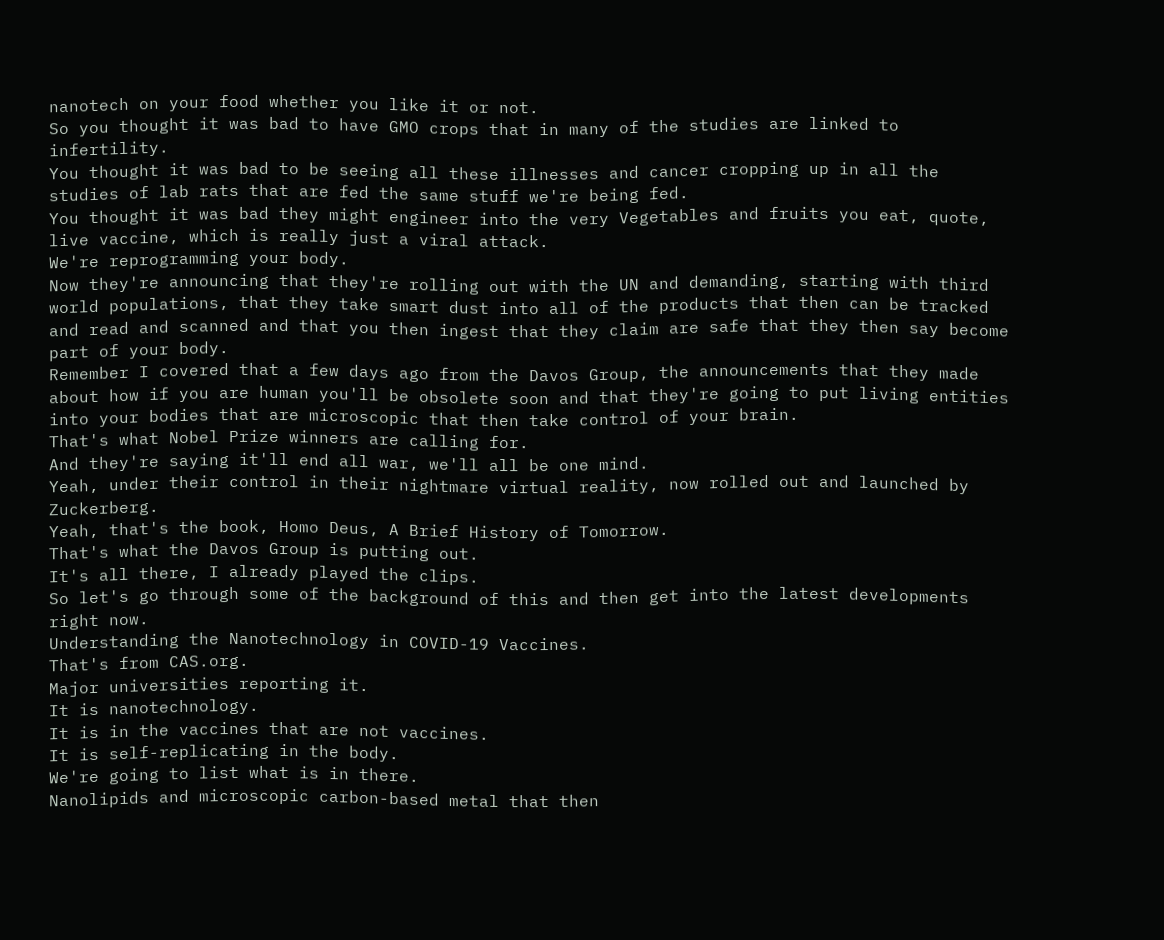nanotech on your food whether you like it or not.
So you thought it was bad to have GMO crops that in many of the studies are linked to infertility.
You thought it was bad to be seeing all these illnesses and cancer cropping up in all the studies of lab rats that are fed the same stuff we're being fed.
You thought it was bad they might engineer into the very Vegetables and fruits you eat, quote, live vaccine, which is really just a viral attack.
We're reprogramming your body.
Now they're announcing that they're rolling out with the UN and demanding, starting with third world populations, that they take smart dust into all of the products that then can be tracked and read and scanned and that you then ingest that they claim are safe that they then say become part of your body.
Remember I covered that a few days ago from the Davos Group, the announcements that they made about how if you are human you'll be obsolete soon and that they're going to put living entities into your bodies that are microscopic that then take control of your brain.
That's what Nobel Prize winners are calling for.
And they're saying it'll end all war, we'll all be one mind.
Yeah, under their control in their nightmare virtual reality, now rolled out and launched by Zuckerberg.
Yeah, that's the book, Homo Deus, A Brief History of Tomorrow.
That's what the Davos Group is putting out.
It's all there, I already played the clips.
So let's go through some of the background of this and then get into the latest developments right now.
Understanding the Nanotechnology in COVID-19 Vaccines.
That's from CAS.org.
Major universities reporting it.
It is nanotechnology.
It is in the vaccines that are not vaccines.
It is self-replicating in the body.
We're going to list what is in there.
Nanolipids and microscopic carbon-based metal that then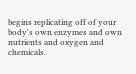begins replicating off of your body's own enzymes and own nutrients and oxygen and chemicals.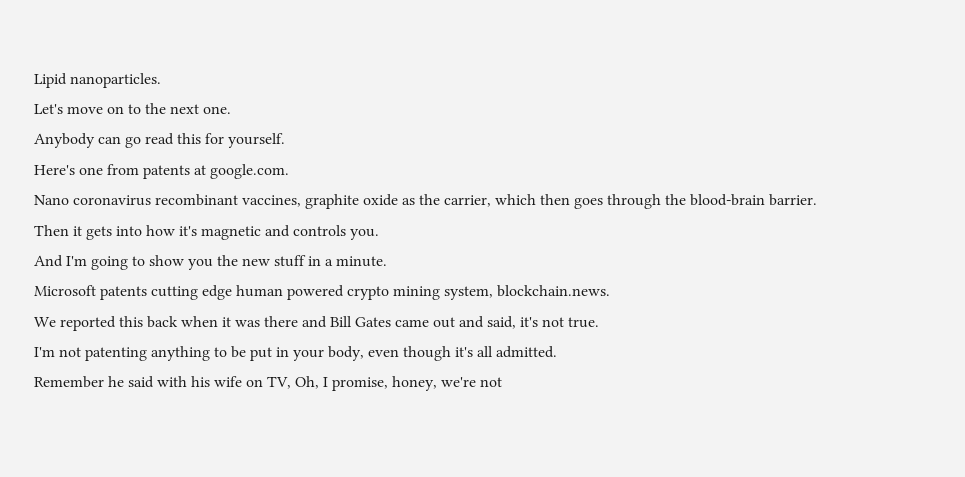Lipid nanoparticles.
Let's move on to the next one.
Anybody can go read this for yourself.
Here's one from patents at google.com.
Nano coronavirus recombinant vaccines, graphite oxide as the carrier, which then goes through the blood-brain barrier.
Then it gets into how it's magnetic and controls you.
And I'm going to show you the new stuff in a minute.
Microsoft patents cutting edge human powered crypto mining system, blockchain.news.
We reported this back when it was there and Bill Gates came out and said, it's not true.
I'm not patenting anything to be put in your body, even though it's all admitted.
Remember he said with his wife on TV, Oh, I promise, honey, we're not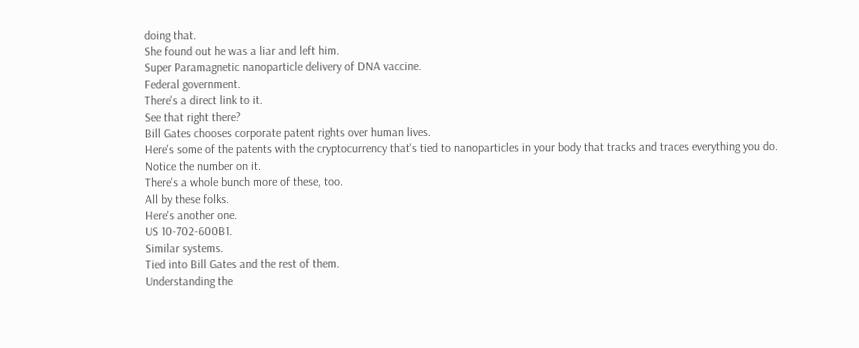doing that.
She found out he was a liar and left him.
Super Paramagnetic nanoparticle delivery of DNA vaccine.
Federal government.
There's a direct link to it.
See that right there?
Bill Gates chooses corporate patent rights over human lives.
Here's some of the patents with the cryptocurrency that's tied to nanoparticles in your body that tracks and traces everything you do.
Notice the number on it.
There's a whole bunch more of these, too.
All by these folks.
Here's another one.
US 10-702-600B1.
Similar systems.
Tied into Bill Gates and the rest of them.
Understanding the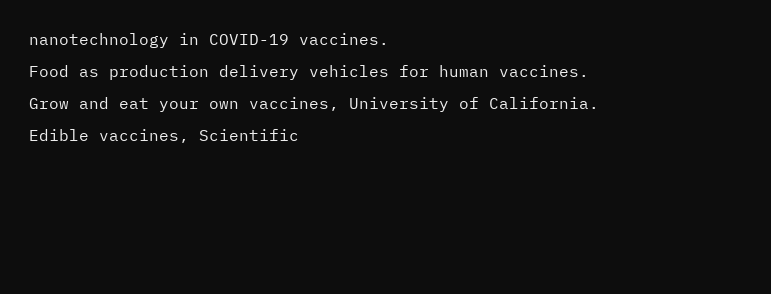nanotechnology in COVID-19 vaccines.
Food as production delivery vehicles for human vaccines.
Grow and eat your own vaccines, University of California.
Edible vaccines, Scientific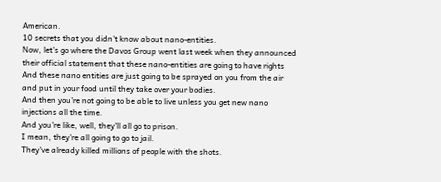American.
10 secrets that you didn't know about nano-entities.
Now, let's go where the Davos Group went last week when they announced their official statement that these nano-entities are going to have rights And these nano entities are just going to be sprayed on you from the air and put in your food until they take over your bodies.
And then you're not going to be able to live unless you get new nano injections all the time.
And you're like, well, they'll all go to prison.
I mean, they're all going to go to jail.
They've already killed millions of people with the shots.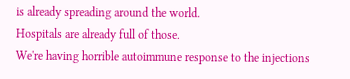is already spreading around the world.
Hospitals are already full of those.
We're having horrible autoimmune response to the injections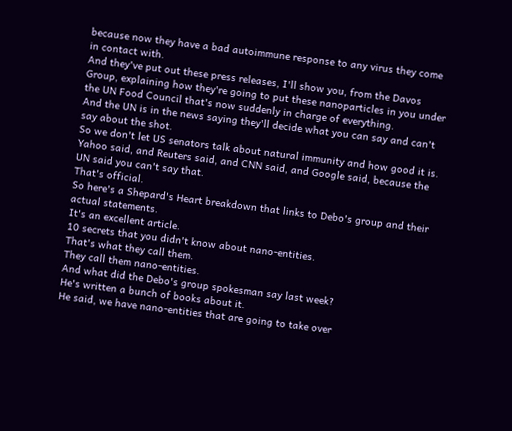because now they have a bad autoimmune response to any virus they come in contact with.
And they've put out these press releases, I'll show you, from the Davos Group, explaining how they're going to put these nanoparticles in you under the UN Food Council that's now suddenly in charge of everything.
And the UN is in the news saying they'll decide what you can say and can't say about the shot.
So we don't let US senators talk about natural immunity and how good it is.
Yahoo said, and Reuters said, and CNN said, and Google said, because the UN said you can't say that.
That's official.
So here's a Shepard's Heart breakdown that links to Debo's group and their actual statements.
It's an excellent article.
10 secrets that you didn't know about nano-entities.
That's what they call them.
They call them nano-entities.
And what did the Debo's group spokesman say last week?
He's written a bunch of books about it.
He said, we have nano-entities that are going to take over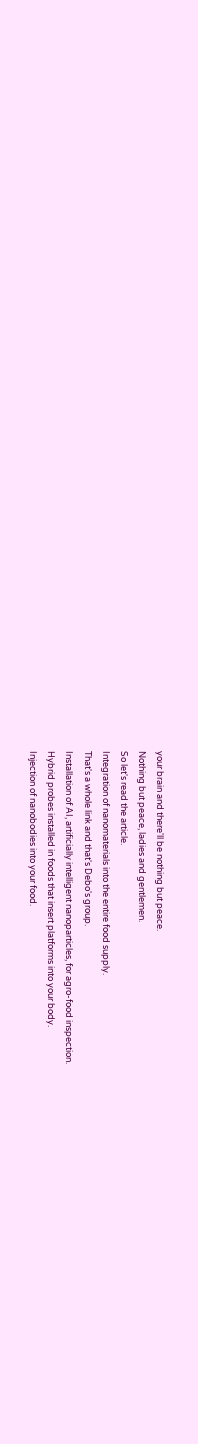your brain and there'll be nothing but peace.
Nothing but peace, ladies and gentlemen.
So let's read the article.
Integration of nanomaterials into the entire food supply.
That's a whole link and that's Debo's group.
Installation of AI, artificially intelligent nanoparticles, for agro-food inspection.
Hybrid probes installed in foods that insert platforms into your body.
Injection of nanobodies into your food.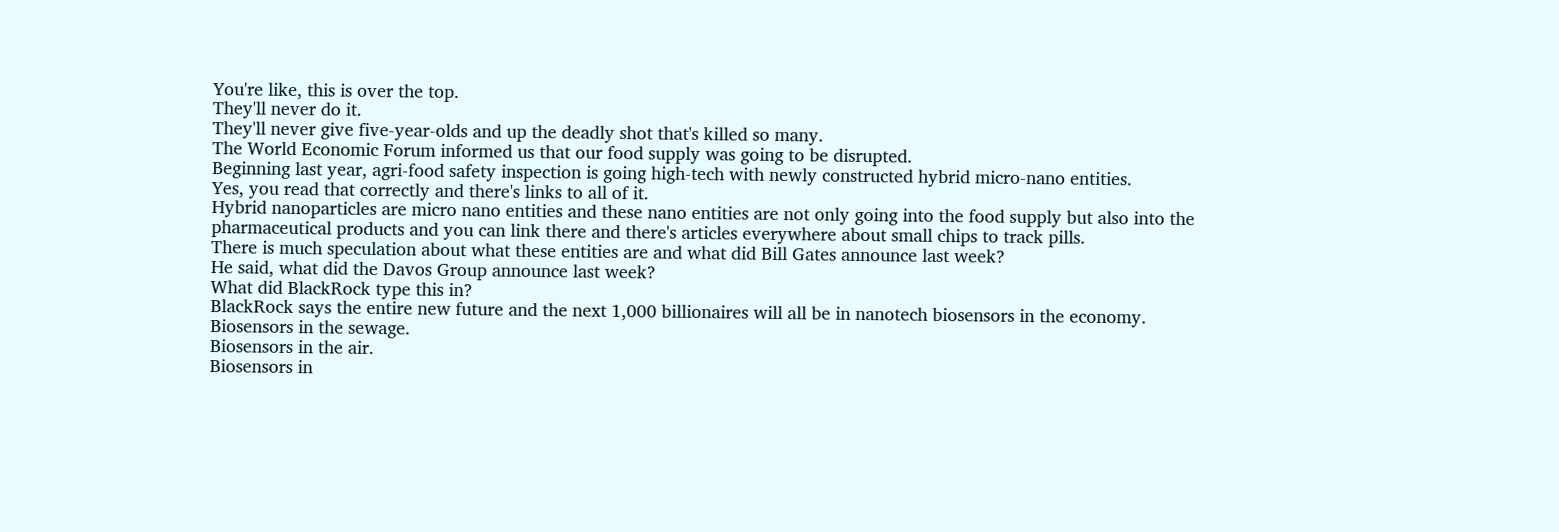You're like, this is over the top.
They'll never do it.
They'll never give five-year-olds and up the deadly shot that's killed so many.
The World Economic Forum informed us that our food supply was going to be disrupted.
Beginning last year, agri-food safety inspection is going high-tech with newly constructed hybrid micro-nano entities.
Yes, you read that correctly and there's links to all of it.
Hybrid nanoparticles are micro nano entities and these nano entities are not only going into the food supply but also into the pharmaceutical products and you can link there and there's articles everywhere about small chips to track pills.
There is much speculation about what these entities are and what did Bill Gates announce last week?
He said, what did the Davos Group announce last week?
What did BlackRock type this in?
BlackRock says the entire new future and the next 1,000 billionaires will all be in nanotech biosensors in the economy.
Biosensors in the sewage.
Biosensors in the air.
Biosensors in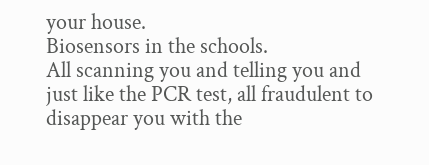your house.
Biosensors in the schools.
All scanning you and telling you and just like the PCR test, all fraudulent to disappear you with the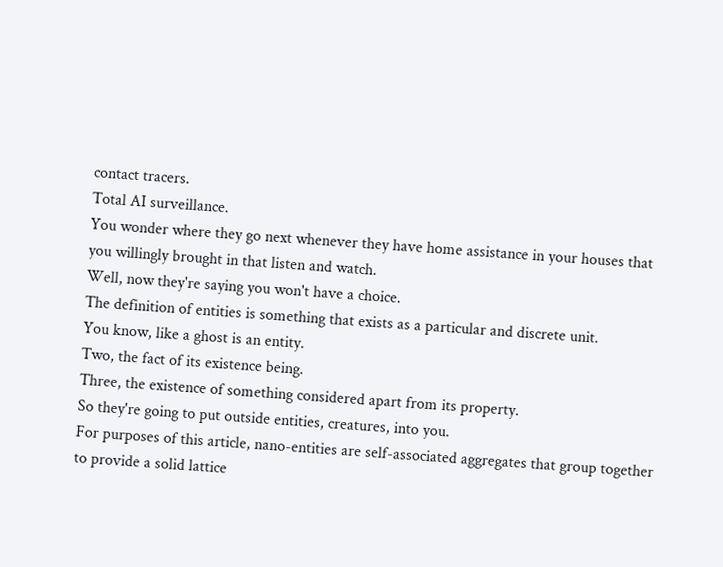contact tracers.
Total AI surveillance.
You wonder where they go next whenever they have home assistance in your houses that you willingly brought in that listen and watch.
Well, now they're saying you won't have a choice.
The definition of entities is something that exists as a particular and discrete unit.
You know, like a ghost is an entity.
Two, the fact of its existence being.
Three, the existence of something considered apart from its property.
So they're going to put outside entities, creatures, into you.
For purposes of this article, nano-entities are self-associated aggregates that group together to provide a solid lattice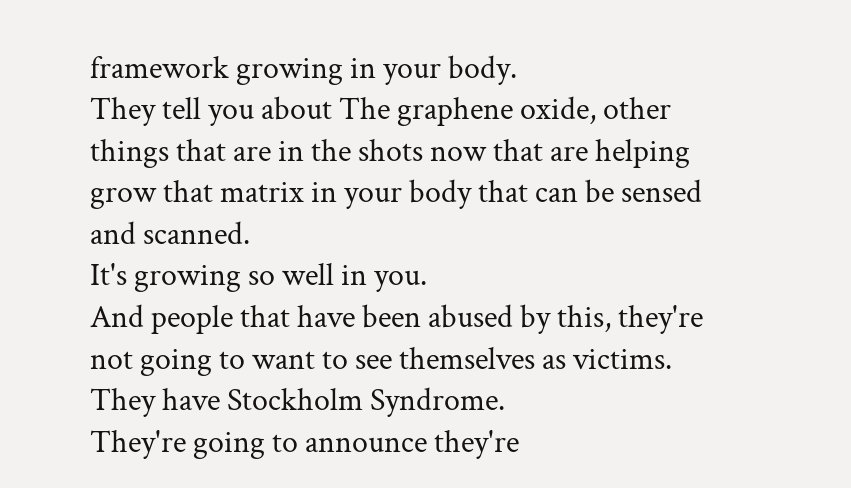framework growing in your body.
They tell you about The graphene oxide, other things that are in the shots now that are helping grow that matrix in your body that can be sensed and scanned.
It's growing so well in you.
And people that have been abused by this, they're not going to want to see themselves as victims.
They have Stockholm Syndrome.
They're going to announce they're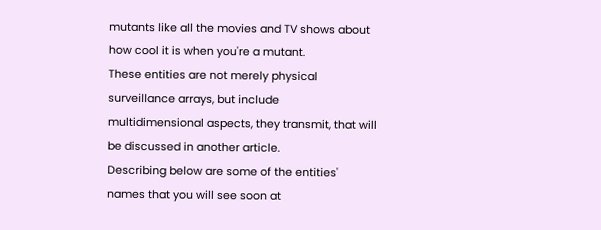mutants like all the movies and TV shows about how cool it is when you're a mutant.
These entities are not merely physical surveillance arrays, but include multidimensional aspects, they transmit, that will be discussed in another article.
Describing below are some of the entities' names that you will see soon at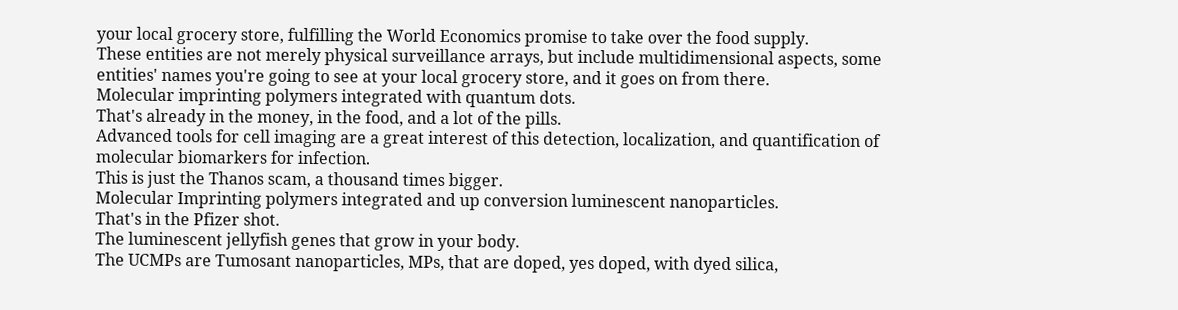your local grocery store, fulfilling the World Economics promise to take over the food supply.
These entities are not merely physical surveillance arrays, but include multidimensional aspects, some entities' names you're going to see at your local grocery store, and it goes on from there.
Molecular imprinting polymers integrated with quantum dots.
That's already in the money, in the food, and a lot of the pills.
Advanced tools for cell imaging are a great interest of this detection, localization, and quantification of molecular biomarkers for infection.
This is just the Thanos scam, a thousand times bigger.
Molecular Imprinting polymers integrated and up conversion luminescent nanoparticles.
That's in the Pfizer shot.
The luminescent jellyfish genes that grow in your body.
The UCMPs are Tumosant nanoparticles, MPs, that are doped, yes doped, with dyed silica,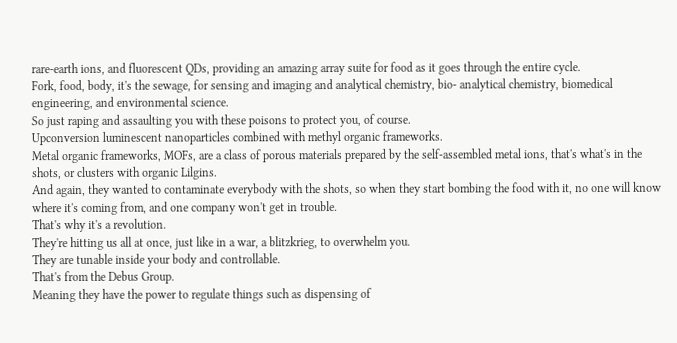rare-earth ions, and fluorescent QDs, providing an amazing array suite for food as it goes through the entire cycle.
Fork, food, body, it's the sewage, for sensing and imaging and analytical chemistry, bio- analytical chemistry, biomedical engineering, and environmental science.
So just raping and assaulting you with these poisons to protect you, of course.
Upconversion luminescent nanoparticles combined with methyl organic frameworks.
Metal organic frameworks, MOFs, are a class of porous materials prepared by the self-assembled metal ions, that's what's in the shots, or clusters with organic Lilgins.
And again, they wanted to contaminate everybody with the shots, so when they start bombing the food with it, no one will know where it's coming from, and one company won't get in trouble.
That's why it's a revolution.
They're hitting us all at once, just like in a war, a blitzkrieg, to overwhelm you.
They are tunable inside your body and controllable.
That's from the Debus Group.
Meaning they have the power to regulate things such as dispensing of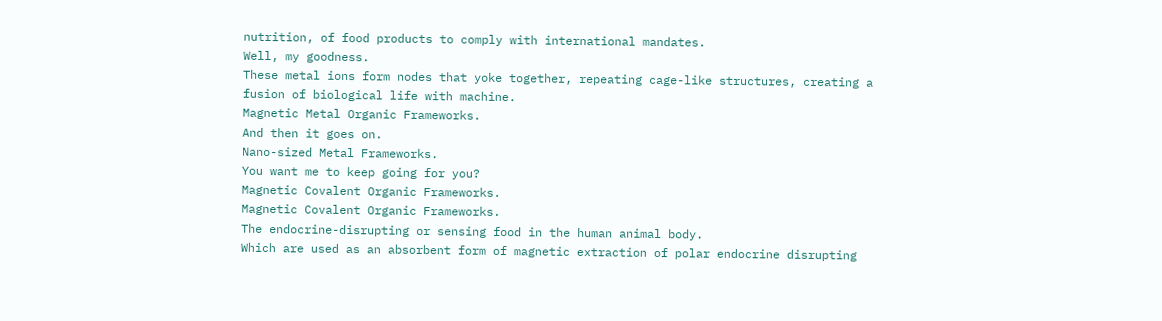nutrition, of food products to comply with international mandates.
Well, my goodness.
These metal ions form nodes that yoke together, repeating cage-like structures, creating a fusion of biological life with machine.
Magnetic Metal Organic Frameworks.
And then it goes on.
Nano-sized Metal Frameworks.
You want me to keep going for you?
Magnetic Covalent Organic Frameworks.
Magnetic Covalent Organic Frameworks.
The endocrine-disrupting or sensing food in the human animal body.
Which are used as an absorbent form of magnetic extraction of polar endocrine disrupting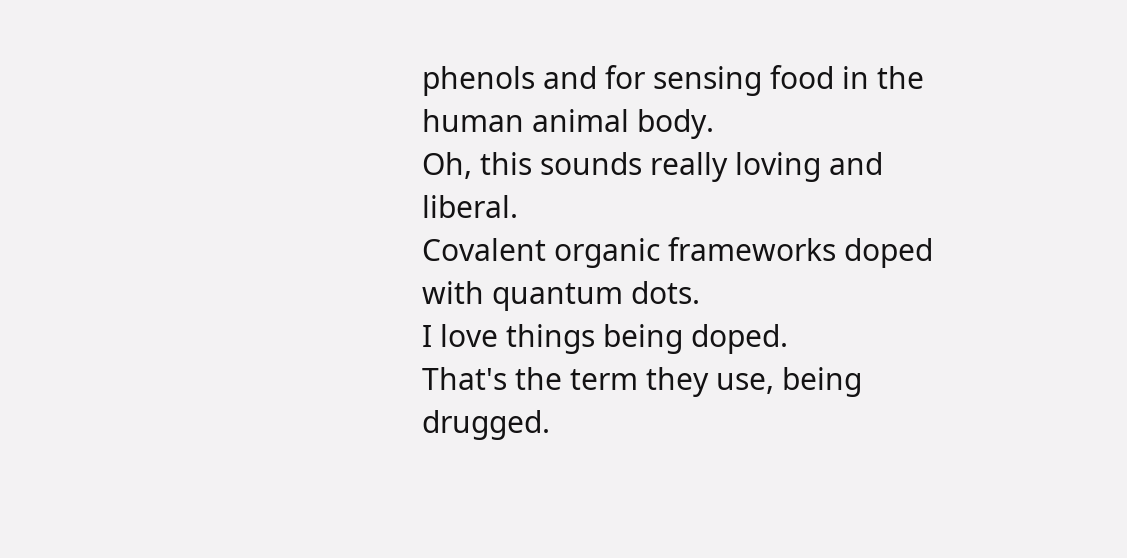phenols and for sensing food in the human animal body.
Oh, this sounds really loving and liberal.
Covalent organic frameworks doped with quantum dots.
I love things being doped.
That's the term they use, being drugged.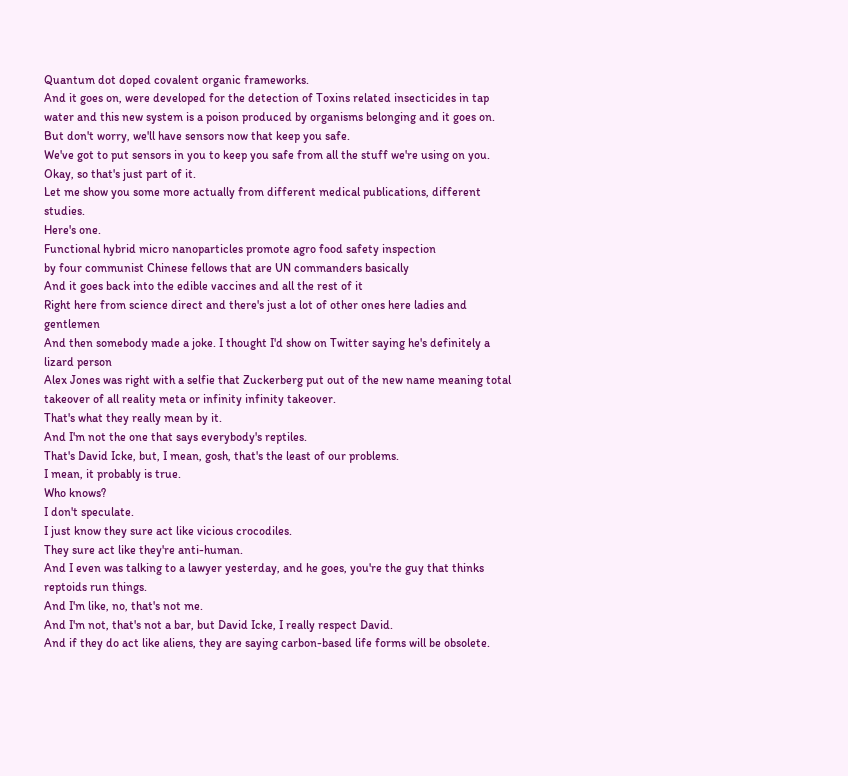Quantum dot doped covalent organic frameworks.
And it goes on, were developed for the detection of Toxins related insecticides in tap water and this new system is a poison produced by organisms belonging and it goes on.
But don't worry, we'll have sensors now that keep you safe.
We've got to put sensors in you to keep you safe from all the stuff we're using on you.
Okay, so that's just part of it.
Let me show you some more actually from different medical publications, different studies.
Here's one.
Functional hybrid micro nanoparticles promote agro food safety inspection
by four communist Chinese fellows that are UN commanders basically
And it goes back into the edible vaccines and all the rest of it
Right here from science direct and there's just a lot of other ones here ladies and gentlemen
And then somebody made a joke. I thought I'd show on Twitter saying he's definitely a lizard person
Alex Jones was right with a selfie that Zuckerberg put out of the new name meaning total takeover of all reality meta or infinity infinity takeover.
That's what they really mean by it.
And I'm not the one that says everybody's reptiles.
That's David Icke, but, I mean, gosh, that's the least of our problems.
I mean, it probably is true.
Who knows?
I don't speculate.
I just know they sure act like vicious crocodiles.
They sure act like they're anti-human.
And I even was talking to a lawyer yesterday, and he goes, you're the guy that thinks reptoids run things.
And I'm like, no, that's not me.
And I'm not, that's not a bar, but David Icke, I really respect David.
And if they do act like aliens, they are saying carbon-based life forms will be obsolete.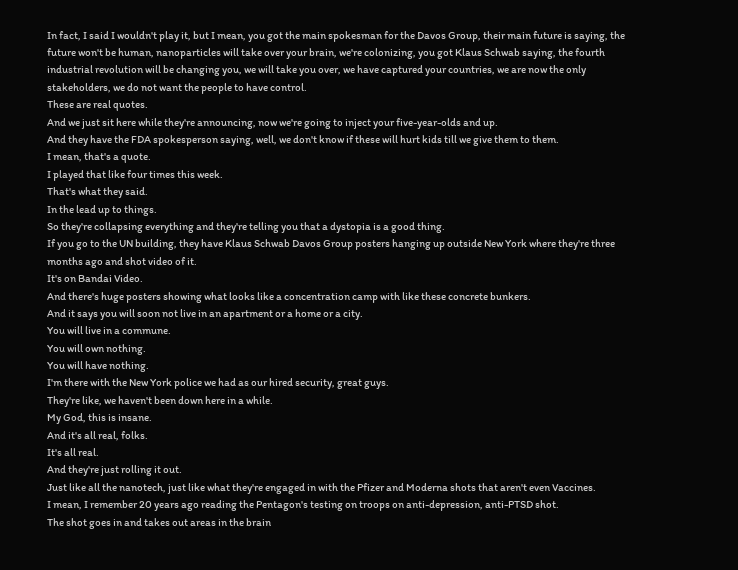In fact, I said I wouldn't play it, but I mean, you got the main spokesman for the Davos Group, their main future is saying, the future won't be human, nanoparticles will take over your brain, we're colonizing, you got Klaus Schwab saying, the fourth industrial revolution will be changing you, we will take you over, we have captured your countries, we are now the only stakeholders, we do not want the people to have control.
These are real quotes.
And we just sit here while they're announcing, now we're going to inject your five-year-olds and up.
And they have the FDA spokesperson saying, well, we don't know if these will hurt kids till we give them to them.
I mean, that's a quote.
I played that like four times this week.
That's what they said.
In the lead up to things.
So they're collapsing everything and they're telling you that a dystopia is a good thing.
If you go to the UN building, they have Klaus Schwab Davos Group posters hanging up outside New York where they're three months ago and shot video of it.
It's on Bandai Video.
And there's huge posters showing what looks like a concentration camp with like these concrete bunkers.
And it says you will soon not live in an apartment or a home or a city.
You will live in a commune.
You will own nothing.
You will have nothing.
I'm there with the New York police we had as our hired security, great guys.
They're like, we haven't been down here in a while.
My God, this is insane.
And it's all real, folks.
It's all real.
And they're just rolling it out.
Just like all the nanotech, just like what they're engaged in with the Pfizer and Moderna shots that aren't even Vaccines.
I mean, I remember 20 years ago reading the Pentagon's testing on troops on anti-depression, anti-PTSD shot.
The shot goes in and takes out areas in the brain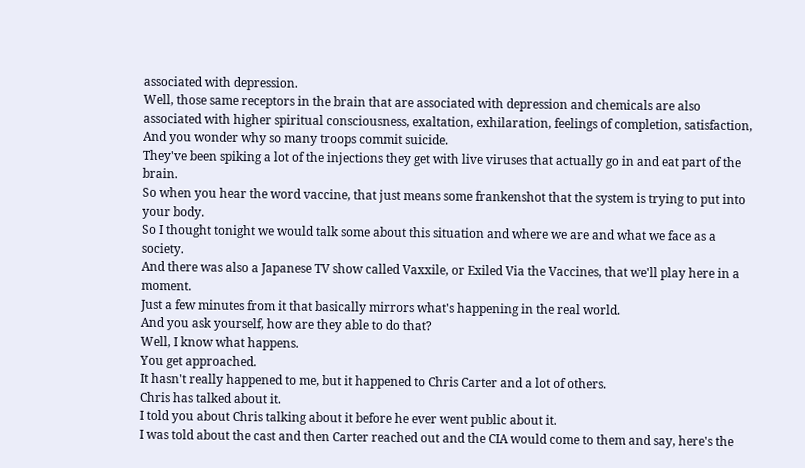associated with depression.
Well, those same receptors in the brain that are associated with depression and chemicals are also associated with higher spiritual consciousness, exaltation, exhilaration, feelings of completion, satisfaction, And you wonder why so many troops commit suicide.
They've been spiking a lot of the injections they get with live viruses that actually go in and eat part of the brain.
So when you hear the word vaccine, that just means some frankenshot that the system is trying to put into your body.
So I thought tonight we would talk some about this situation and where we are and what we face as a society.
And there was also a Japanese TV show called Vaxxile, or Exiled Via the Vaccines, that we'll play here in a moment.
Just a few minutes from it that basically mirrors what's happening in the real world.
And you ask yourself, how are they able to do that?
Well, I know what happens.
You get approached.
It hasn't really happened to me, but it happened to Chris Carter and a lot of others.
Chris has talked about it.
I told you about Chris talking about it before he ever went public about it.
I was told about the cast and then Carter reached out and the CIA would come to them and say, here's the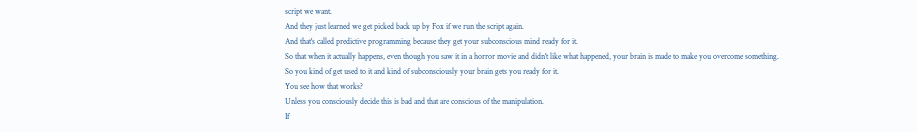script we want.
And they just learned we get picked back up by Fox if we run the script again.
And that's called predictive programming because they get your subconscious mind ready for it.
So that when it actually happens, even though you saw it in a horror movie and didn't like what happened, your brain is made to make you overcome something.
So you kind of get used to it and kind of subconsciously your brain gets you ready for it.
You see how that works?
Unless you consciously decide this is bad and that are conscious of the manipulation.
If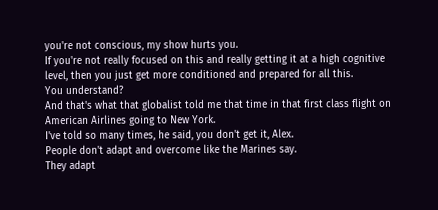you're not conscious, my show hurts you.
If you're not really focused on this and really getting it at a high cognitive level, then you just get more conditioned and prepared for all this.
You understand?
And that's what that globalist told me that time in that first class flight on American Airlines going to New York.
I've told so many times, he said, you don't get it, Alex.
People don't adapt and overcome like the Marines say.
They adapt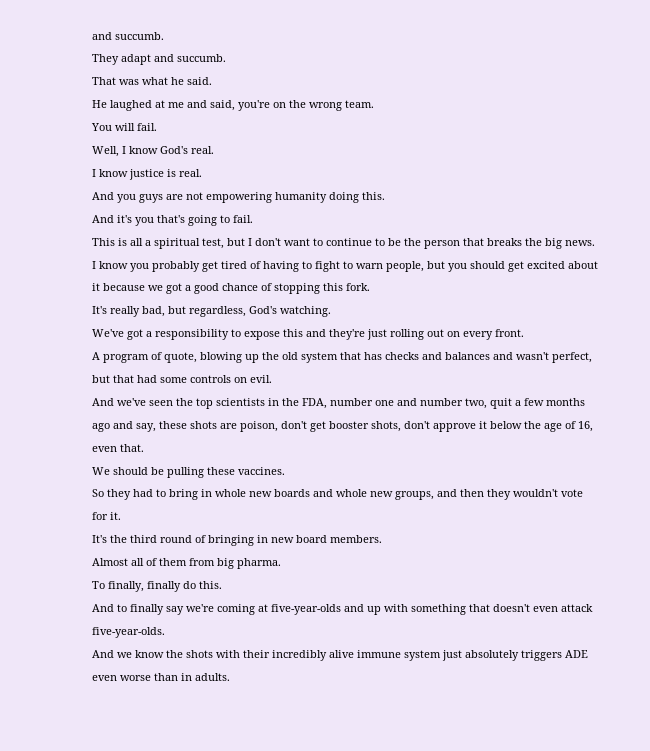and succumb.
They adapt and succumb.
That was what he said.
He laughed at me and said, you're on the wrong team.
You will fail.
Well, I know God's real.
I know justice is real.
And you guys are not empowering humanity doing this.
And it's you that's going to fail.
This is all a spiritual test, but I don't want to continue to be the person that breaks the big news.
I know you probably get tired of having to fight to warn people, but you should get excited about it because we got a good chance of stopping this fork.
It's really bad, but regardless, God's watching.
We've got a responsibility to expose this and they're just rolling out on every front.
A program of quote, blowing up the old system that has checks and balances and wasn't perfect, but that had some controls on evil.
And we've seen the top scientists in the FDA, number one and number two, quit a few months ago and say, these shots are poison, don't get booster shots, don't approve it below the age of 16, even that.
We should be pulling these vaccines.
So they had to bring in whole new boards and whole new groups, and then they wouldn't vote for it.
It's the third round of bringing in new board members.
Almost all of them from big pharma.
To finally, finally do this.
And to finally say we're coming at five-year-olds and up with something that doesn't even attack five-year-olds.
And we know the shots with their incredibly alive immune system just absolutely triggers ADE even worse than in adults.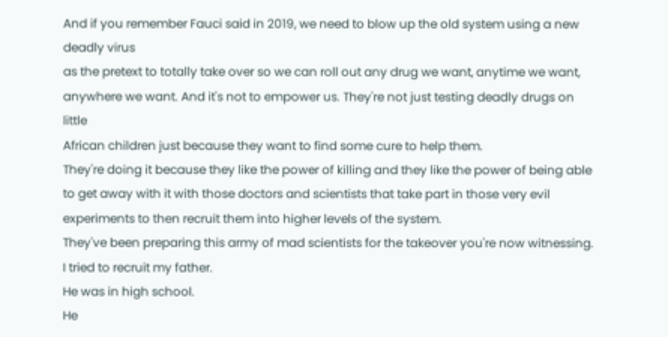And if you remember Fauci said in 2019, we need to blow up the old system using a new deadly virus
as the pretext to totally take over so we can roll out any drug we want, anytime we want,
anywhere we want. And it's not to empower us. They're not just testing deadly drugs on little
African children just because they want to find some cure to help them.
They're doing it because they like the power of killing and they like the power of being able to get away with it with those doctors and scientists that take part in those very evil experiments to then recruit them into higher levels of the system.
They've been preparing this army of mad scientists for the takeover you're now witnessing.
I tried to recruit my father.
He was in high school.
He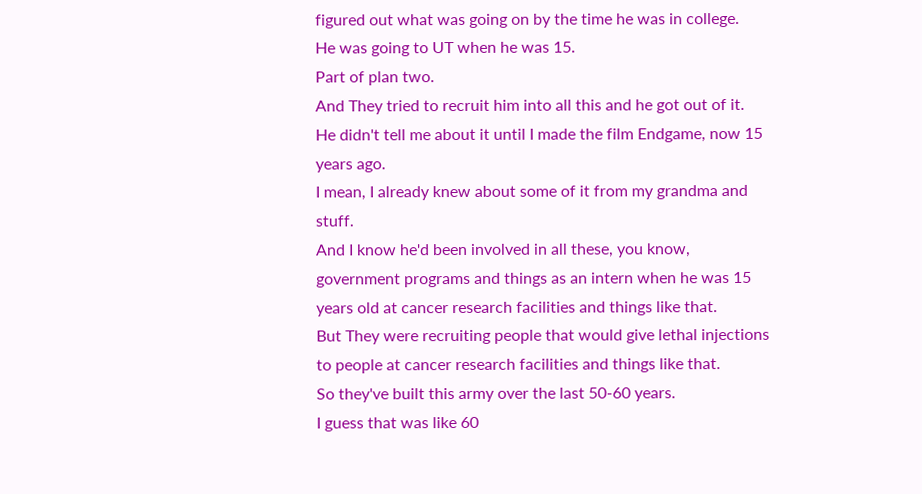figured out what was going on by the time he was in college.
He was going to UT when he was 15.
Part of plan two.
And They tried to recruit him into all this and he got out of it.
He didn't tell me about it until I made the film Endgame, now 15 years ago.
I mean, I already knew about some of it from my grandma and stuff.
And I know he'd been involved in all these, you know, government programs and things as an intern when he was 15 years old at cancer research facilities and things like that.
But They were recruiting people that would give lethal injections to people at cancer research facilities and things like that.
So they've built this army over the last 50-60 years.
I guess that was like 60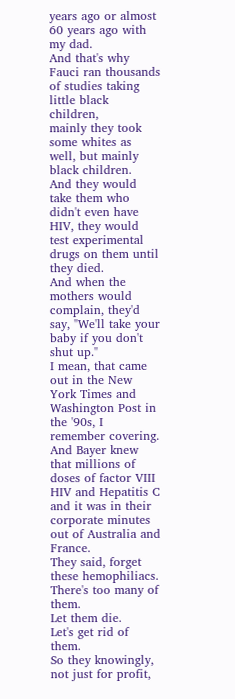years ago or almost 60 years ago with my dad.
And that's why Fauci ran thousands of studies taking little black children,
mainly they took some whites as well, but mainly black children.
And they would take them who didn't even have HIV, they would test experimental drugs on them until they died.
And when the mothers would complain, they'd say, "We'll take your baby if you don't shut up."
I mean, that came out in the New York Times and Washington Post in the '90s, I remember covering.
And Bayer knew that millions of doses of factor VIII HIV and Hepatitis C and it was in their corporate minutes
out of Australia and France.
They said, forget these hemophiliacs.
There's too many of them.
Let them die.
Let's get rid of them.
So they knowingly, not just for profit,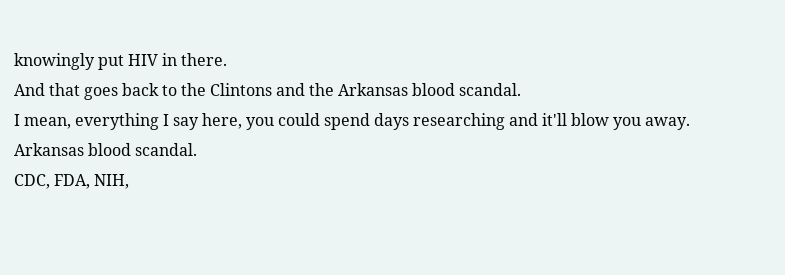knowingly put HIV in there.
And that goes back to the Clintons and the Arkansas blood scandal.
I mean, everything I say here, you could spend days researching and it'll blow you away.
Arkansas blood scandal.
CDC, FDA, NIH,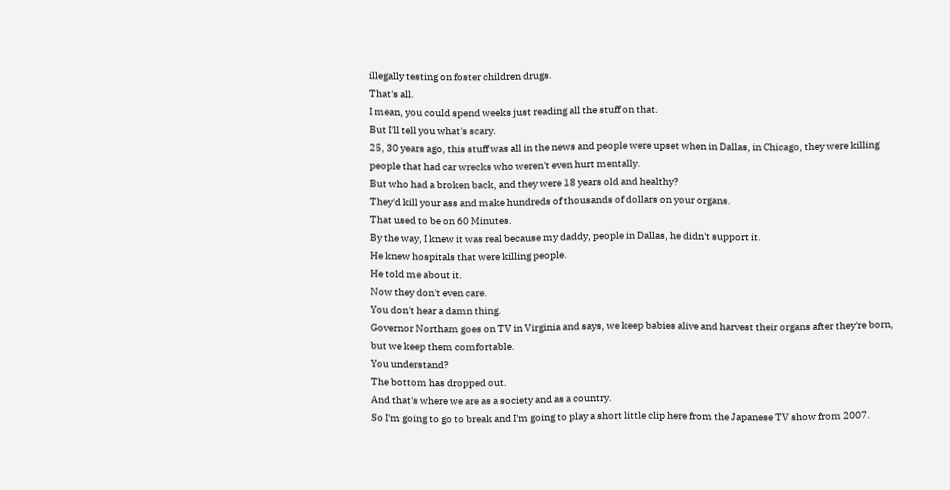illegally testing on foster children drugs.
That's all.
I mean, you could spend weeks just reading all the stuff on that.
But I'll tell you what's scary.
25, 30 years ago, this stuff was all in the news and people were upset when in Dallas, in Chicago, they were killing people that had car wrecks who weren't even hurt mentally.
But who had a broken back, and they were 18 years old and healthy?
They'd kill your ass and make hundreds of thousands of dollars on your organs.
That used to be on 60 Minutes.
By the way, I knew it was real because my daddy, people in Dallas, he didn't support it.
He knew hospitals that were killing people.
He told me about it.
Now they don't even care.
You don't hear a damn thing.
Governor Northam goes on TV in Virginia and says, we keep babies alive and harvest their organs after they're born, but we keep them comfortable.
You understand?
The bottom has dropped out.
And that's where we are as a society and as a country.
So I'm going to go to break and I'm going to play a short little clip here from the Japanese TV show from 2007.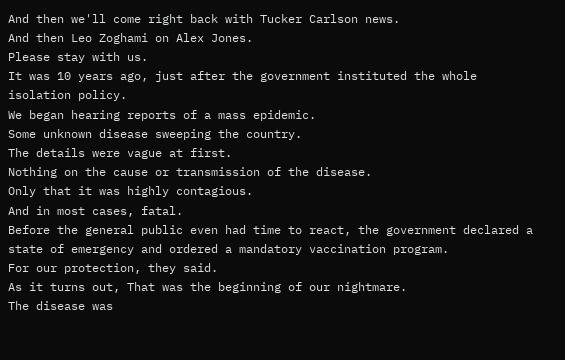And then we'll come right back with Tucker Carlson news.
And then Leo Zoghami on Alex Jones.
Please stay with us.
It was 10 years ago, just after the government instituted the whole isolation policy.
We began hearing reports of a mass epidemic.
Some unknown disease sweeping the country.
The details were vague at first.
Nothing on the cause or transmission of the disease.
Only that it was highly contagious.
And in most cases, fatal.
Before the general public even had time to react, the government declared a state of emergency and ordered a mandatory vaccination program.
For our protection, they said.
As it turns out, That was the beginning of our nightmare.
The disease was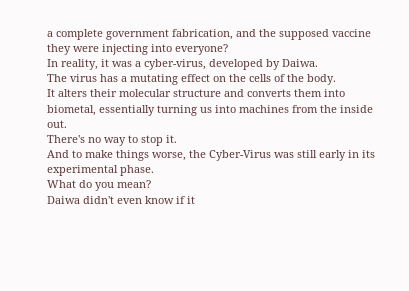a complete government fabrication, and the supposed vaccine they were injecting into everyone?
In reality, it was a cyber-virus, developed by Daiwa.
The virus has a mutating effect on the cells of the body.
It alters their molecular structure and converts them into biometal, essentially turning us into machines from the inside out.
There's no way to stop it.
And to make things worse, the Cyber-Virus was still early in its experimental phase.
What do you mean?
Daiwa didn't even know if it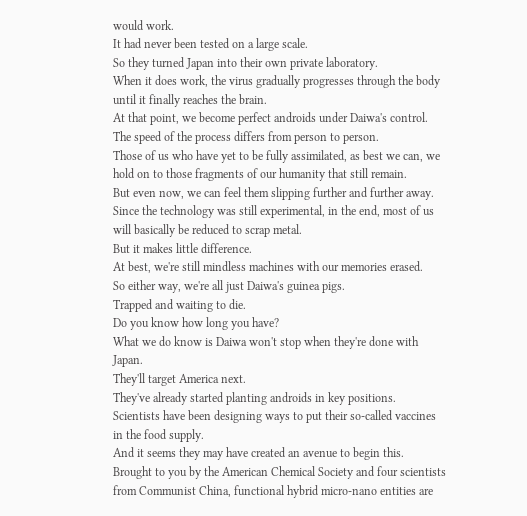would work.
It had never been tested on a large scale.
So they turned Japan into their own private laboratory.
When it does work, the virus gradually progresses through the body until it finally reaches the brain.
At that point, we become perfect androids under Daiwa's control.
The speed of the process differs from person to person.
Those of us who have yet to be fully assimilated, as best we can, we hold on to those fragments of our humanity that still remain.
But even now, we can feel them slipping further and further away.
Since the technology was still experimental, in the end, most of us will basically be reduced to scrap metal.
But it makes little difference.
At best, we're still mindless machines with our memories erased.
So either way, we're all just Daiwa's guinea pigs.
Trapped and waiting to die.
Do you know how long you have?
What we do know is Daiwa won't stop when they're done with Japan.
They'll target America next.
They've already started planting androids in key positions.
Scientists have been designing ways to put their so-called vaccines in the food supply.
And it seems they may have created an avenue to begin this.
Brought to you by the American Chemical Society and four scientists from Communist China, functional hybrid micro-nano entities are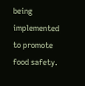being implemented to promote food safety.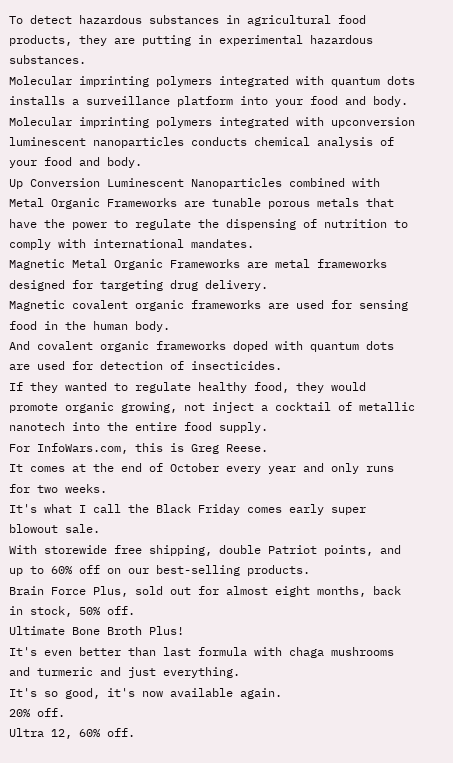To detect hazardous substances in agricultural food products, they are putting in experimental hazardous substances.
Molecular imprinting polymers integrated with quantum dots installs a surveillance platform into your food and body.
Molecular imprinting polymers integrated with upconversion luminescent nanoparticles conducts chemical analysis of your food and body.
Up Conversion Luminescent Nanoparticles combined with Metal Organic Frameworks are tunable porous metals that have the power to regulate the dispensing of nutrition to comply with international mandates.
Magnetic Metal Organic Frameworks are metal frameworks designed for targeting drug delivery.
Magnetic covalent organic frameworks are used for sensing food in the human body.
And covalent organic frameworks doped with quantum dots are used for detection of insecticides.
If they wanted to regulate healthy food, they would promote organic growing, not inject a cocktail of metallic nanotech into the entire food supply.
For InfoWars.com, this is Greg Reese.
It comes at the end of October every year and only runs for two weeks.
It's what I call the Black Friday comes early super blowout sale.
With storewide free shipping, double Patriot points, and up to 60% off on our best-selling products.
Brain Force Plus, sold out for almost eight months, back in stock, 50% off.
Ultimate Bone Broth Plus!
It's even better than last formula with chaga mushrooms and turmeric and just everything.
It's so good, it's now available again.
20% off.
Ultra 12, 60% off.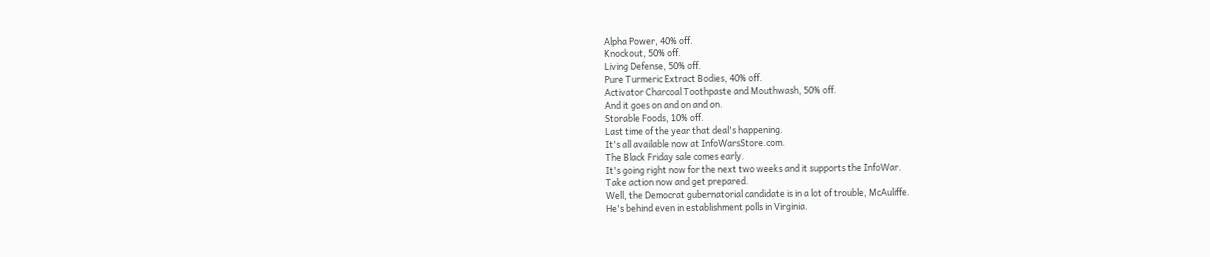Alpha Power, 40% off.
Knockout, 50% off.
Living Defense, 50% off.
Pure Turmeric Extract Bodies, 40% off.
Activator Charcoal Toothpaste and Mouthwash, 50% off.
And it goes on and on and on.
Storable Foods, 10% off.
Last time of the year that deal's happening.
It's all available now at InfoWarsStore.com.
The Black Friday sale comes early.
It's going right now for the next two weeks and it supports the InfoWar.
Take action now and get prepared.
Well, the Democrat gubernatorial candidate is in a lot of trouble, McAuliffe.
He's behind even in establishment polls in Virginia.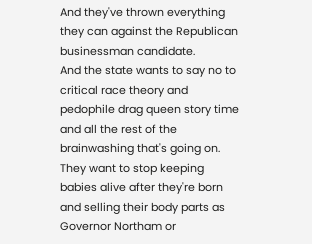And they've thrown everything they can against the Republican businessman candidate.
And the state wants to say no to critical race theory and pedophile drag queen story time and all the rest of the brainwashing that's going on.
They want to stop keeping babies alive after they're born and selling their body parts as Governor Northam or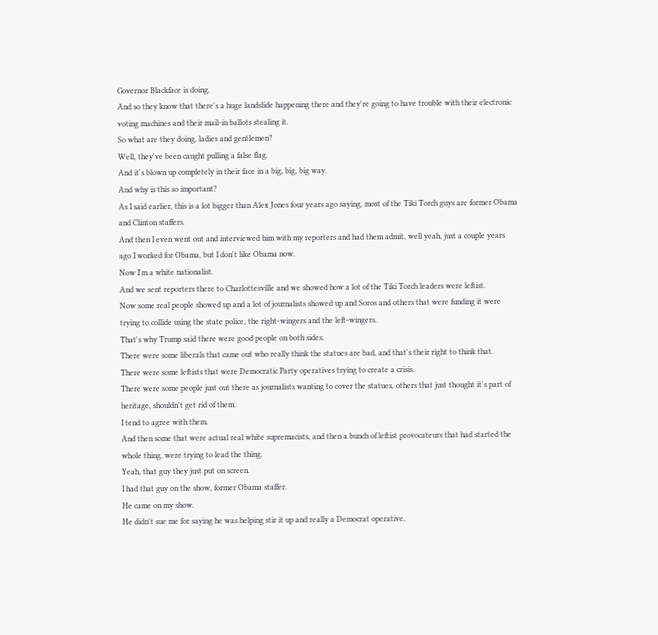Governor Blackface is doing.
And so they know that there's a huge landslide happening there and they're going to have trouble with their electronic voting machines and their mail-in ballots stealing it.
So what are they doing, ladies and gentlemen?
Well, they've been caught pulling a false flag.
And it's blown up completely in their face in a big, big, big way.
And why is this so important?
As I said earlier, this is a lot bigger than Alex Jones four years ago saying, most of the Tiki Torch guys are former Obama and Clinton staffers.
And then I even went out and interviewed him with my reporters and had them admit, well yeah, just a couple years ago I worked for Obama, but I don't like Obama now.
Now I'm a white nationalist.
And we sent reporters there to Charlottesville and we showed how a lot of the Tiki Torch leaders were leftist.
Now some real people showed up and a lot of journalists showed up and Soros and others that were funding it were trying to collide using the state police, the right-wingers and the left-wingers.
That's why Trump said there were good people on both sides.
There were some liberals that came out who really think the statues are bad, and that's their right to think that.
There were some leftists that were Democratic Party operatives trying to create a crisis.
There were some people just out there as journalists wanting to cover the statues, others that just thought it's part of heritage, shouldn't get rid of them.
I tend to agree with them.
And then some that were actual real white supremacists, and then a bunch of leftist provocateurs that had started the whole thing, were trying to lead the thing.
Yeah, that guy they just put on screen.
I had that guy on the show, former Obama staffer.
He came on my show.
He didn't sue me for saying he was helping stir it up and really a Democrat operative,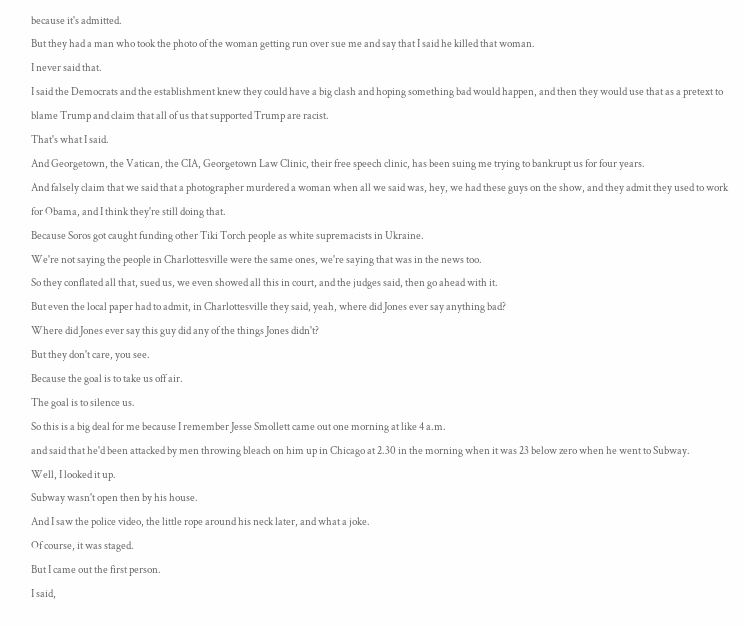because it's admitted.
But they had a man who took the photo of the woman getting run over sue me and say that I said he killed that woman.
I never said that.
I said the Democrats and the establishment knew they could have a big clash and hoping something bad would happen, and then they would use that as a pretext to blame Trump and claim that all of us that supported Trump are racist.
That's what I said.
And Georgetown, the Vatican, the CIA, Georgetown Law Clinic, their free speech clinic, has been suing me trying to bankrupt us for four years.
And falsely claim that we said that a photographer murdered a woman when all we said was, hey, we had these guys on the show, and they admit they used to work for Obama, and I think they're still doing that.
Because Soros got caught funding other Tiki Torch people as white supremacists in Ukraine.
We're not saying the people in Charlottesville were the same ones, we're saying that was in the news too.
So they conflated all that, sued us, we even showed all this in court, and the judges said, then go ahead with it.
But even the local paper had to admit, in Charlottesville they said, yeah, where did Jones ever say anything bad?
Where did Jones ever say this guy did any of the things Jones didn't?
But they don't care, you see.
Because the goal is to take us off air.
The goal is to silence us.
So this is a big deal for me because I remember Jesse Smollett came out one morning at like 4 a.m.
and said that he'd been attacked by men throwing bleach on him up in Chicago at 2.30 in the morning when it was 23 below zero when he went to Subway.
Well, I looked it up.
Subway wasn't open then by his house.
And I saw the police video, the little rope around his neck later, and what a joke.
Of course, it was staged.
But I came out the first person.
I said,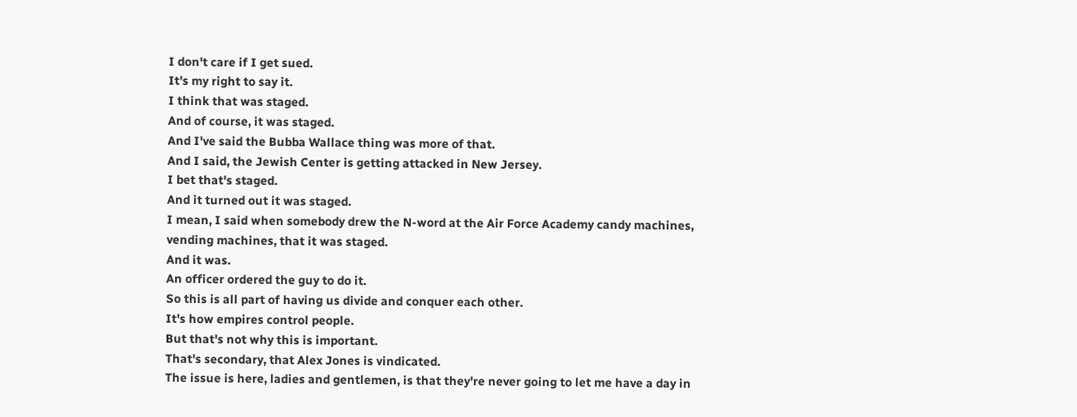I don't care if I get sued.
It's my right to say it.
I think that was staged.
And of course, it was staged.
And I've said the Bubba Wallace thing was more of that.
And I said, the Jewish Center is getting attacked in New Jersey.
I bet that's staged.
And it turned out it was staged.
I mean, I said when somebody drew the N-word at the Air Force Academy candy machines, vending machines, that it was staged.
And it was.
An officer ordered the guy to do it.
So this is all part of having us divide and conquer each other.
It's how empires control people.
But that's not why this is important.
That's secondary, that Alex Jones is vindicated.
The issue is here, ladies and gentlemen, is that they're never going to let me have a day in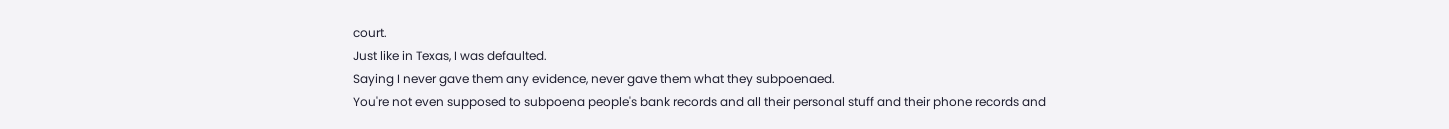court.
Just like in Texas, I was defaulted.
Saying I never gave them any evidence, never gave them what they subpoenaed.
You're not even supposed to subpoena people's bank records and all their personal stuff and their phone records and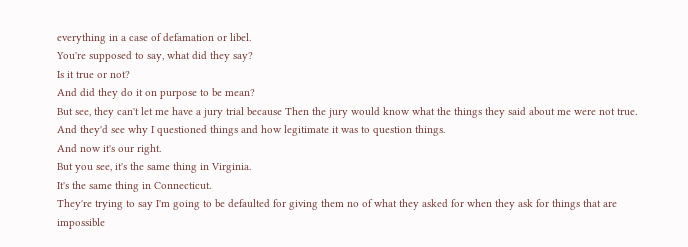everything in a case of defamation or libel.
You're supposed to say, what did they say?
Is it true or not?
And did they do it on purpose to be mean?
But see, they can't let me have a jury trial because Then the jury would know what the things they said about me were not true.
And they'd see why I questioned things and how legitimate it was to question things.
And now it's our right.
But you see, it's the same thing in Virginia.
It's the same thing in Connecticut.
They're trying to say I'm going to be defaulted for giving them no of what they asked for when they ask for things that are impossible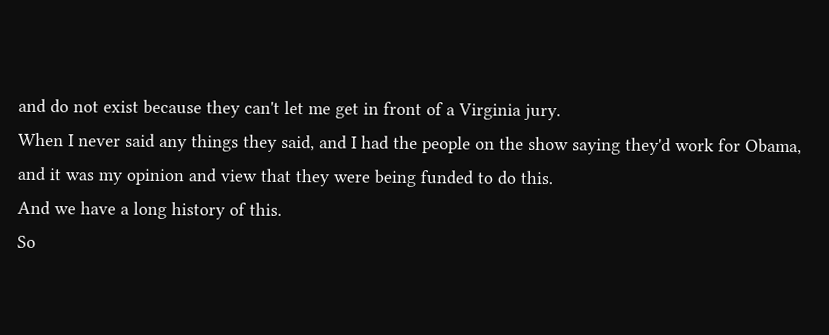and do not exist because they can't let me get in front of a Virginia jury.
When I never said any things they said, and I had the people on the show saying they'd work for Obama, and it was my opinion and view that they were being funded to do this.
And we have a long history of this.
So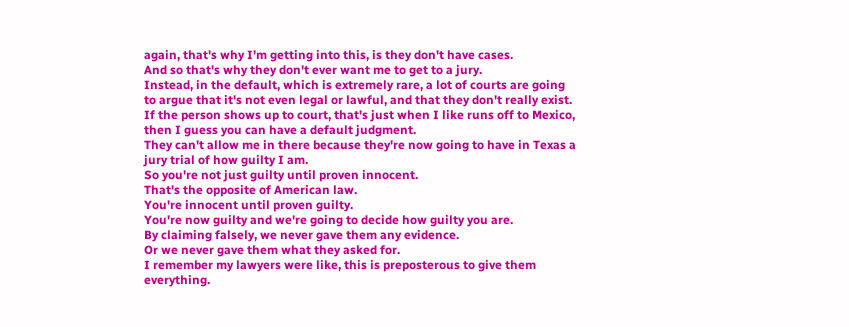again, that's why I'm getting into this, is they don't have cases.
And so that's why they don't ever want me to get to a jury.
Instead, in the default, which is extremely rare, a lot of courts are going to argue that it's not even legal or lawful, and that they don't really exist.
If the person shows up to court, that's just when I like runs off to Mexico, then I guess you can have a default judgment.
They can't allow me in there because they're now going to have in Texas a jury trial of how guilty I am.
So you're not just guilty until proven innocent.
That's the opposite of American law.
You're innocent until proven guilty.
You're now guilty and we're going to decide how guilty you are.
By claiming falsely, we never gave them any evidence.
Or we never gave them what they asked for.
I remember my lawyers were like, this is preposterous to give them everything.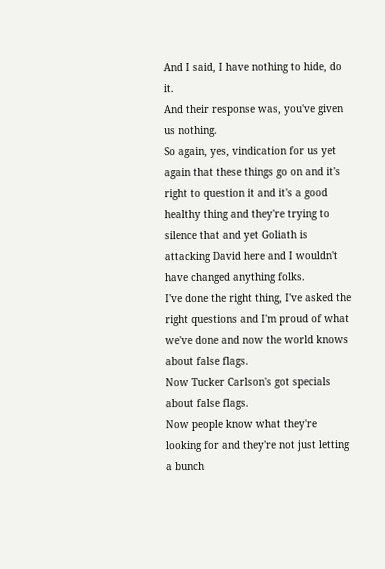And I said, I have nothing to hide, do it.
And their response was, you've given us nothing.
So again, yes, vindication for us yet again that these things go on and it's right to question it and it's a good healthy thing and they're trying to silence that and yet Goliath is attacking David here and I wouldn't have changed anything folks.
I've done the right thing, I've asked the right questions and I'm proud of what we've done and now the world knows about false flags.
Now Tucker Carlson's got specials about false flags.
Now people know what they're looking for and they're not just letting a bunch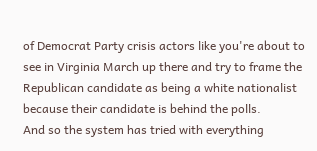of Democrat Party crisis actors like you're about to see in Virginia March up there and try to frame the Republican candidate as being a white nationalist because their candidate is behind the polls.
And so the system has tried with everything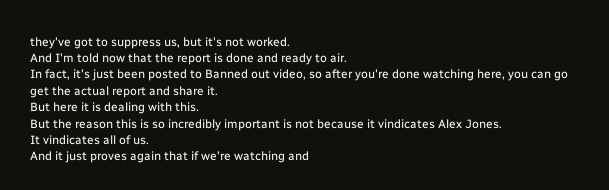they've got to suppress us, but it's not worked.
And I'm told now that the report is done and ready to air.
In fact, it's just been posted to Banned out video, so after you're done watching here, you can go get the actual report and share it.
But here it is dealing with this.
But the reason this is so incredibly important is not because it vindicates Alex Jones.
It vindicates all of us.
And it just proves again that if we're watching and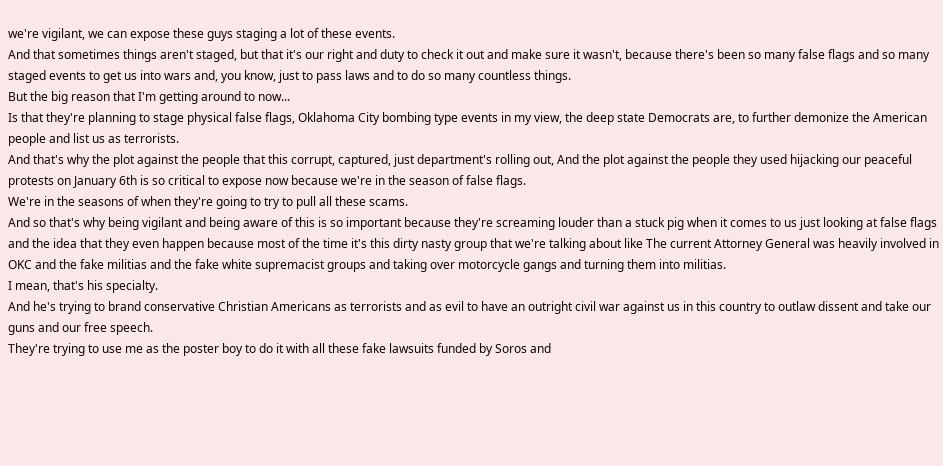we're vigilant, we can expose these guys staging a lot of these events.
And that sometimes things aren't staged, but that it's our right and duty to check it out and make sure it wasn't, because there's been so many false flags and so many staged events to get us into wars and, you know, just to pass laws and to do so many countless things.
But the big reason that I'm getting around to now...
Is that they're planning to stage physical false flags, Oklahoma City bombing type events in my view, the deep state Democrats are, to further demonize the American people and list us as terrorists.
And that's why the plot against the people that this corrupt, captured, just department's rolling out, And the plot against the people they used hijacking our peaceful protests on January 6th is so critical to expose now because we're in the season of false flags.
We're in the seasons of when they're going to try to pull all these scams.
And so that's why being vigilant and being aware of this is so important because they're screaming louder than a stuck pig when it comes to us just looking at false flags and the idea that they even happen because most of the time it's this dirty nasty group that we're talking about like The current Attorney General was heavily involved in OKC and the fake militias and the fake white supremacist groups and taking over motorcycle gangs and turning them into militias.
I mean, that's his specialty.
And he's trying to brand conservative Christian Americans as terrorists and as evil to have an outright civil war against us in this country to outlaw dissent and take our guns and our free speech.
They're trying to use me as the poster boy to do it with all these fake lawsuits funded by Soros and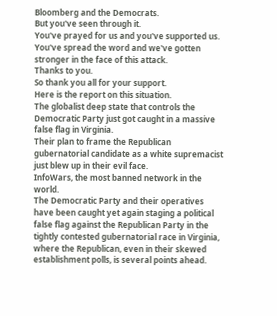Bloomberg and the Democrats.
But you've seen through it.
You've prayed for us and you've supported us.
You've spread the word and we've gotten stronger in the face of this attack.
Thanks to you.
So thank you all for your support.
Here is the report on this situation.
The globalist deep state that controls the Democratic Party just got caught in a massive false flag in Virginia.
Their plan to frame the Republican gubernatorial candidate as a white supremacist just blew up in their evil face.
InfoWars, the most banned network in the world.
The Democratic Party and their operatives have been caught yet again staging a political false flag against the Republican Party in the tightly contested gubernatorial race in Virginia, where the Republican, even in their skewed establishment polls, is several points ahead.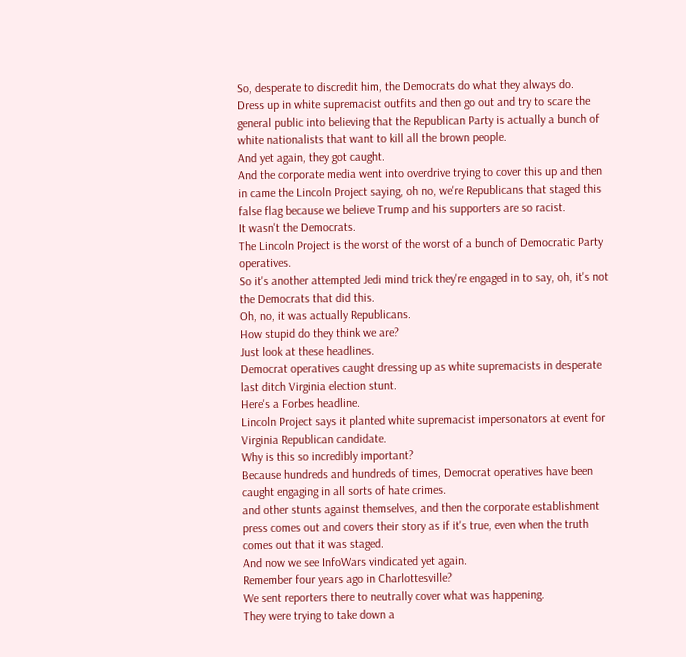So, desperate to discredit him, the Democrats do what they always do.
Dress up in white supremacist outfits and then go out and try to scare the general public into believing that the Republican Party is actually a bunch of white nationalists that want to kill all the brown people.
And yet again, they got caught.
And the corporate media went into overdrive trying to cover this up and then in came the Lincoln Project saying, oh no, we're Republicans that staged this false flag because we believe Trump and his supporters are so racist.
It wasn't the Democrats.
The Lincoln Project is the worst of the worst of a bunch of Democratic Party operatives.
So it's another attempted Jedi mind trick they're engaged in to say, oh, it's not the Democrats that did this.
Oh, no, it was actually Republicans.
How stupid do they think we are?
Just look at these headlines.
Democrat operatives caught dressing up as white supremacists in desperate last ditch Virginia election stunt.
Here's a Forbes headline.
Lincoln Project says it planted white supremacist impersonators at event for Virginia Republican candidate.
Why is this so incredibly important?
Because hundreds and hundreds of times, Democrat operatives have been caught engaging in all sorts of hate crimes.
and other stunts against themselves, and then the corporate establishment press comes out and covers their story as if it's true, even when the truth comes out that it was staged.
And now we see InfoWars vindicated yet again.
Remember four years ago in Charlottesville?
We sent reporters there to neutrally cover what was happening.
They were trying to take down a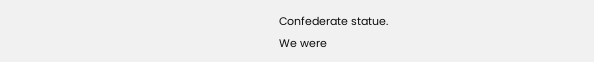Confederate statue.
We were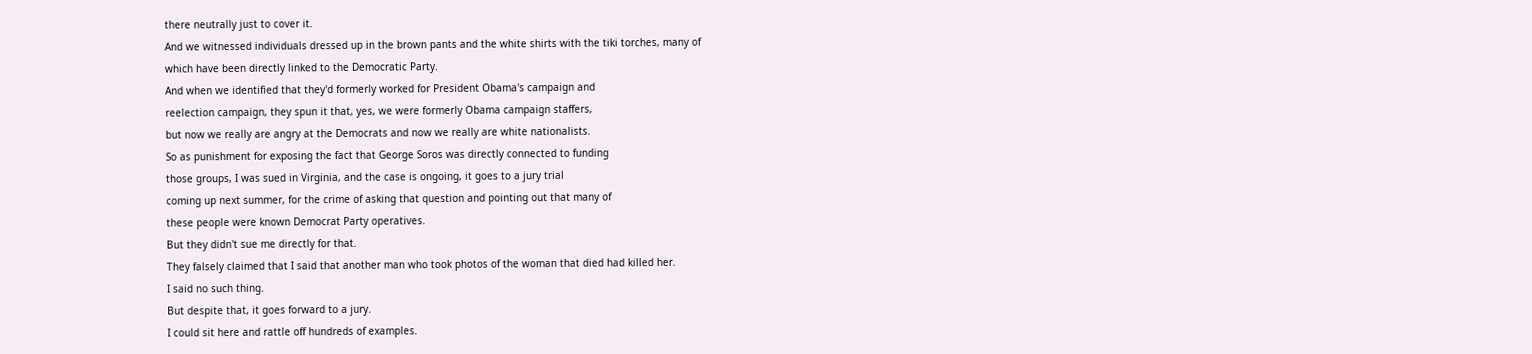there neutrally just to cover it.
And we witnessed individuals dressed up in the brown pants and the white shirts with the tiki torches, many of
which have been directly linked to the Democratic Party.
And when we identified that they'd formerly worked for President Obama's campaign and
reelection campaign, they spun it that, yes, we were formerly Obama campaign staffers,
but now we really are angry at the Democrats and now we really are white nationalists.
So as punishment for exposing the fact that George Soros was directly connected to funding
those groups, I was sued in Virginia, and the case is ongoing, it goes to a jury trial
coming up next summer, for the crime of asking that question and pointing out that many of
these people were known Democrat Party operatives.
But they didn't sue me directly for that.
They falsely claimed that I said that another man who took photos of the woman that died had killed her.
I said no such thing.
But despite that, it goes forward to a jury.
I could sit here and rattle off hundreds of examples.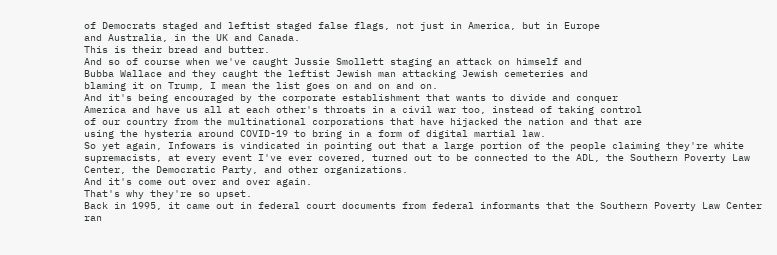of Democrats staged and leftist staged false flags, not just in America, but in Europe
and Australia, in the UK and Canada.
This is their bread and butter.
And so of course when we've caught Jussie Smollett staging an attack on himself and
Bubba Wallace and they caught the leftist Jewish man attacking Jewish cemeteries and
blaming it on Trump, I mean the list goes on and on and on.
And it's being encouraged by the corporate establishment that wants to divide and conquer
America and have us all at each other's throats in a civil war too, instead of taking control
of our country from the multinational corporations that have hijacked the nation and that are
using the hysteria around COVID-19 to bring in a form of digital martial law.
So yet again, Infowars is vindicated in pointing out that a large portion of the people claiming they're white supremacists, at every event I've ever covered, turned out to be connected to the ADL, the Southern Poverty Law Center, the Democratic Party, and other organizations.
And it's come out over and over again.
That's why they're so upset.
Back in 1995, it came out in federal court documents from federal informants that the Southern Poverty Law Center ran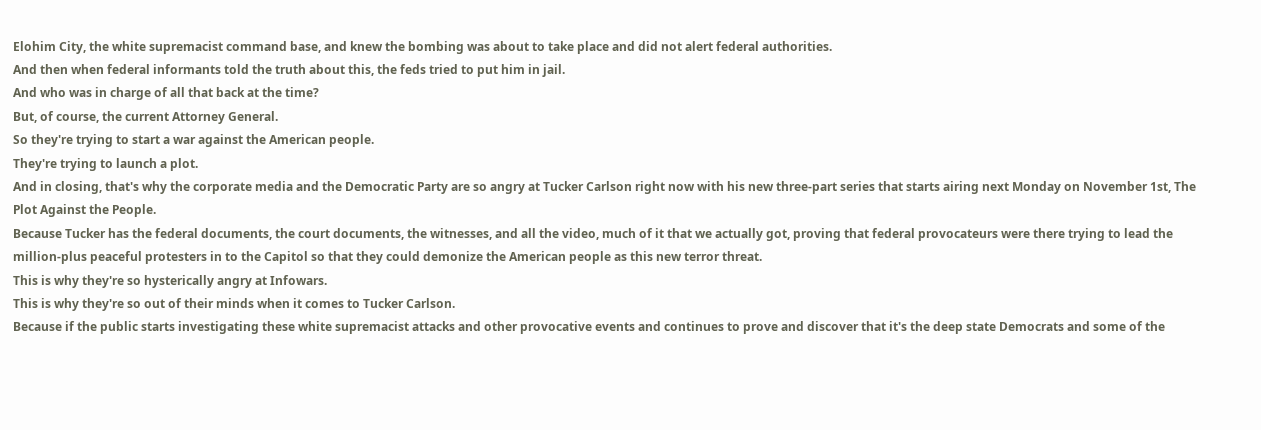Elohim City, the white supremacist command base, and knew the bombing was about to take place and did not alert federal authorities.
And then when federal informants told the truth about this, the feds tried to put him in jail.
And who was in charge of all that back at the time?
But, of course, the current Attorney General.
So they're trying to start a war against the American people.
They're trying to launch a plot.
And in closing, that's why the corporate media and the Democratic Party are so angry at Tucker Carlson right now with his new three-part series that starts airing next Monday on November 1st, The Plot Against the People.
Because Tucker has the federal documents, the court documents, the witnesses, and all the video, much of it that we actually got, proving that federal provocateurs were there trying to lead the million-plus peaceful protesters in to the Capitol so that they could demonize the American people as this new terror threat.
This is why they're so hysterically angry at Infowars.
This is why they're so out of their minds when it comes to Tucker Carlson.
Because if the public starts investigating these white supremacist attacks and other provocative events and continues to prove and discover that it's the deep state Democrats and some of the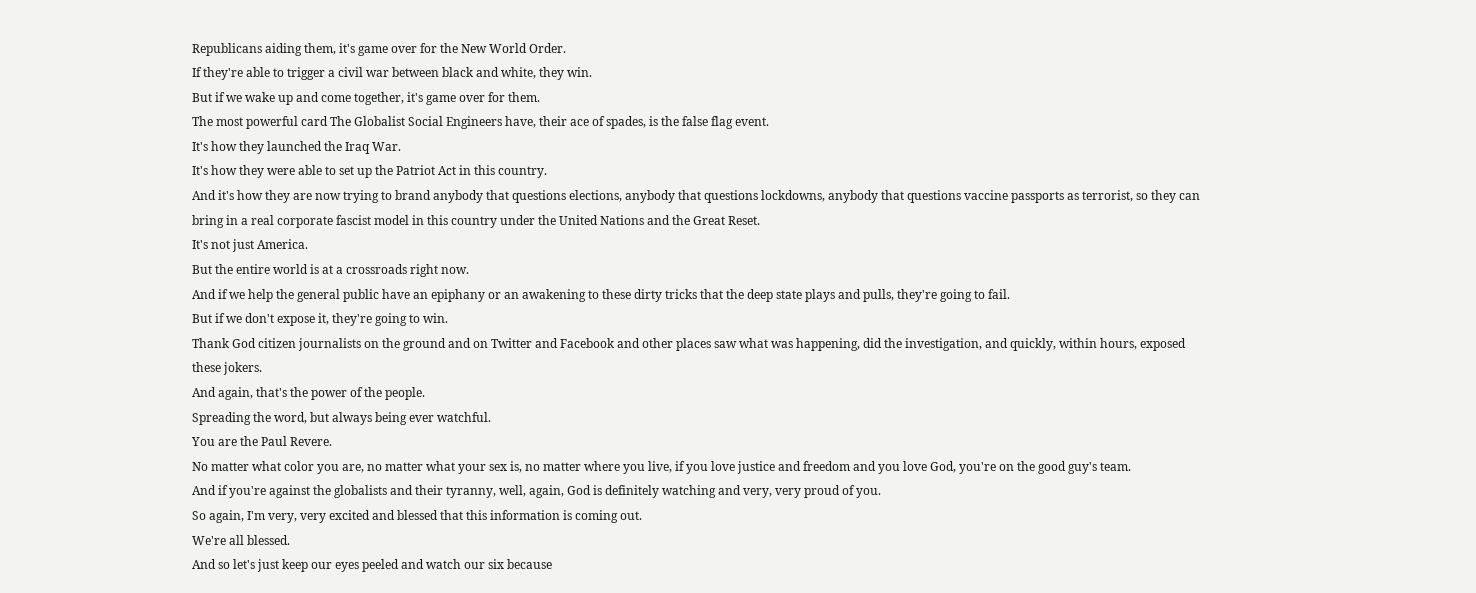Republicans aiding them, it's game over for the New World Order.
If they're able to trigger a civil war between black and white, they win.
But if we wake up and come together, it's game over for them.
The most powerful card The Globalist Social Engineers have, their ace of spades, is the false flag event.
It's how they launched the Iraq War.
It's how they were able to set up the Patriot Act in this country.
And it's how they are now trying to brand anybody that questions elections, anybody that questions lockdowns, anybody that questions vaccine passports as terrorist, so they can bring in a real corporate fascist model in this country under the United Nations and the Great Reset.
It's not just America.
But the entire world is at a crossroads right now.
And if we help the general public have an epiphany or an awakening to these dirty tricks that the deep state plays and pulls, they're going to fail.
But if we don't expose it, they're going to win.
Thank God citizen journalists on the ground and on Twitter and Facebook and other places saw what was happening, did the investigation, and quickly, within hours, exposed these jokers.
And again, that's the power of the people.
Spreading the word, but always being ever watchful.
You are the Paul Revere.
No matter what color you are, no matter what your sex is, no matter where you live, if you love justice and freedom and you love God, you're on the good guy's team.
And if you're against the globalists and their tyranny, well, again, God is definitely watching and very, very proud of you.
So again, I'm very, very excited and blessed that this information is coming out.
We're all blessed.
And so let's just keep our eyes peeled and watch our six because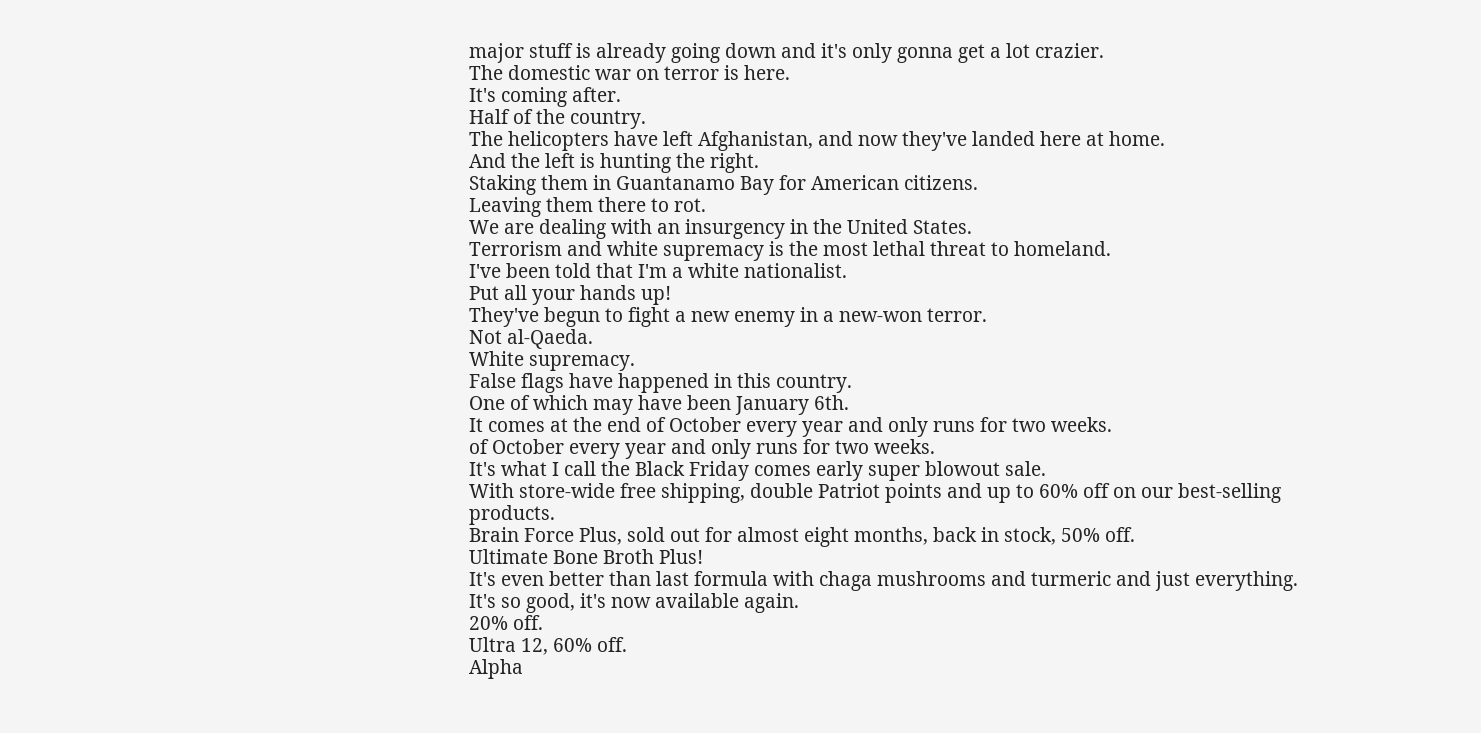major stuff is already going down and it's only gonna get a lot crazier.
The domestic war on terror is here.
It's coming after.
Half of the country.
The helicopters have left Afghanistan, and now they've landed here at home.
And the left is hunting the right.
Staking them in Guantanamo Bay for American citizens.
Leaving them there to rot.
We are dealing with an insurgency in the United States.
Terrorism and white supremacy is the most lethal threat to homeland.
I've been told that I'm a white nationalist.
Put all your hands up!
They've begun to fight a new enemy in a new-won terror.
Not al-Qaeda.
White supremacy.
False flags have happened in this country.
One of which may have been January 6th.
It comes at the end of October every year and only runs for two weeks.
of October every year and only runs for two weeks.
It's what I call the Black Friday comes early super blowout sale.
With store-wide free shipping, double Patriot points and up to 60% off on our best-selling products.
Brain Force Plus, sold out for almost eight months, back in stock, 50% off.
Ultimate Bone Broth Plus!
It's even better than last formula with chaga mushrooms and turmeric and just everything.
It's so good, it's now available again.
20% off.
Ultra 12, 60% off.
Alpha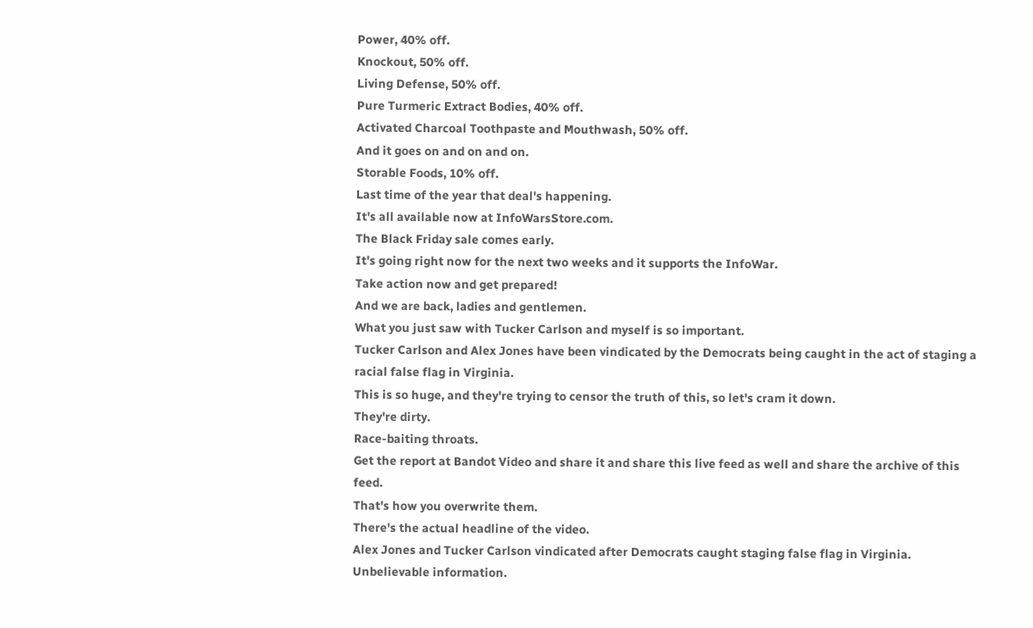Power, 40% off.
Knockout, 50% off.
Living Defense, 50% off.
Pure Turmeric Extract Bodies, 40% off.
Activated Charcoal Toothpaste and Mouthwash, 50% off.
And it goes on and on and on.
Storable Foods, 10% off.
Last time of the year that deal's happening.
It's all available now at InfoWarsStore.com.
The Black Friday sale comes early.
It's going right now for the next two weeks and it supports the InfoWar.
Take action now and get prepared!
And we are back, ladies and gentlemen.
What you just saw with Tucker Carlson and myself is so important.
Tucker Carlson and Alex Jones have been vindicated by the Democrats being caught in the act of staging a racial false flag in Virginia.
This is so huge, and they're trying to censor the truth of this, so let's cram it down.
They're dirty.
Race-baiting throats.
Get the report at Bandot Video and share it and share this live feed as well and share the archive of this feed.
That's how you overwrite them.
There's the actual headline of the video.
Alex Jones and Tucker Carlson vindicated after Democrats caught staging false flag in Virginia.
Unbelievable information.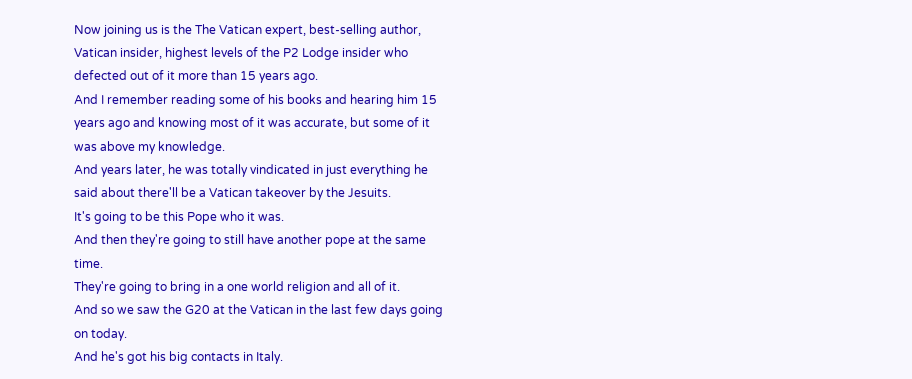Now joining us is the The Vatican expert, best-selling author, Vatican insider, highest levels of the P2 Lodge insider who defected out of it more than 15 years ago.
And I remember reading some of his books and hearing him 15 years ago and knowing most of it was accurate, but some of it was above my knowledge.
And years later, he was totally vindicated in just everything he said about there'll be a Vatican takeover by the Jesuits.
It's going to be this Pope who it was.
And then they're going to still have another pope at the same time.
They're going to bring in a one world religion and all of it.
And so we saw the G20 at the Vatican in the last few days going on today.
And he's got his big contacts in Italy.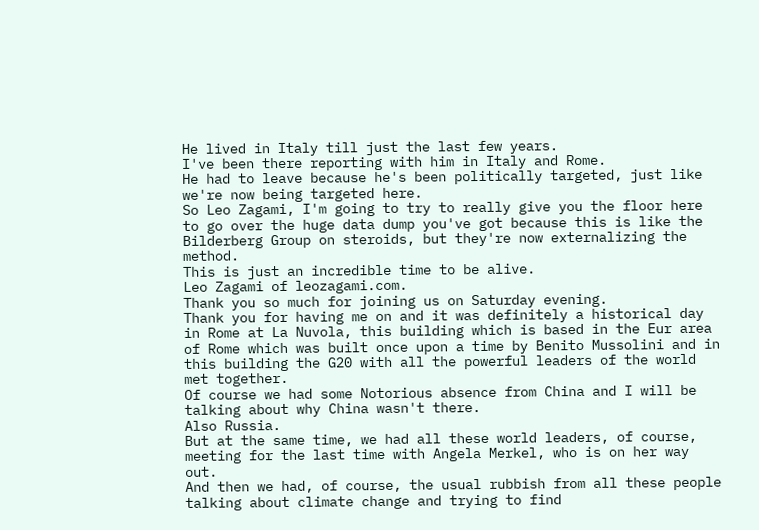He lived in Italy till just the last few years.
I've been there reporting with him in Italy and Rome.
He had to leave because he's been politically targeted, just like we're now being targeted here.
So Leo Zagami, I'm going to try to really give you the floor here to go over the huge data dump you've got because this is like the Bilderberg Group on steroids, but they're now externalizing the method.
This is just an incredible time to be alive.
Leo Zagami of leozagami.com.
Thank you so much for joining us on Saturday evening.
Thank you for having me on and it was definitely a historical day in Rome at La Nuvola, this building which is based in the Eur area of Rome which was built once upon a time by Benito Mussolini and in this building the G20 with all the powerful leaders of the world met together.
Of course we had some Notorious absence from China and I will be talking about why China wasn't there.
Also Russia.
But at the same time, we had all these world leaders, of course, meeting for the last time with Angela Merkel, who is on her way out.
And then we had, of course, the usual rubbish from all these people talking about climate change and trying to find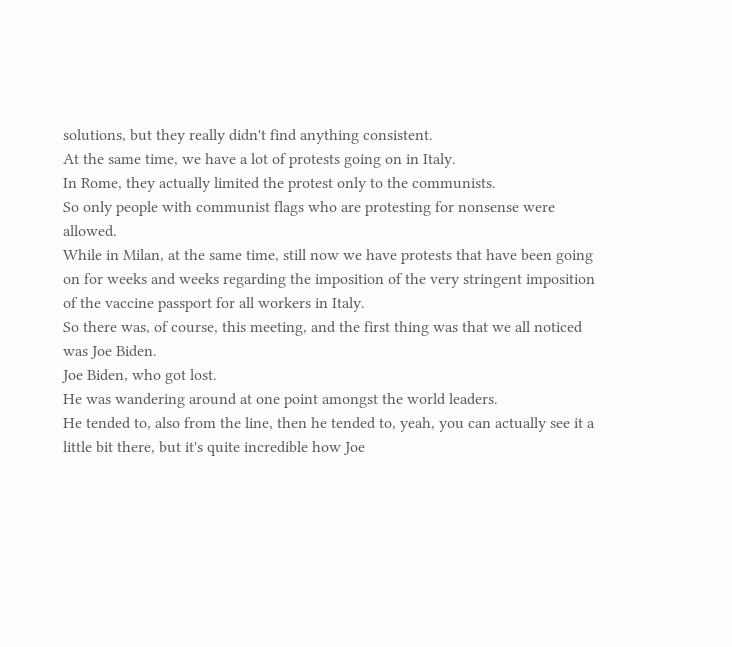solutions, but they really didn't find anything consistent.
At the same time, we have a lot of protests going on in Italy.
In Rome, they actually limited the protest only to the communists.
So only people with communist flags who are protesting for nonsense were allowed.
While in Milan, at the same time, still now we have protests that have been going on for weeks and weeks regarding the imposition of the very stringent imposition of the vaccine passport for all workers in Italy.
So there was, of course, this meeting, and the first thing was that we all noticed was Joe Biden.
Joe Biden, who got lost.
He was wandering around at one point amongst the world leaders.
He tended to, also from the line, then he tended to, yeah, you can actually see it a little bit there, but it's quite incredible how Joe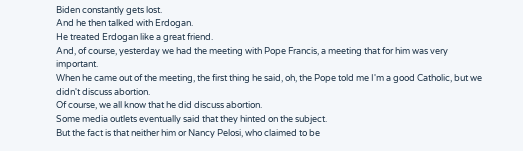Biden constantly gets lost.
And he then talked with Erdogan.
He treated Erdogan like a great friend.
And, of course, yesterday we had the meeting with Pope Francis, a meeting that for him was very important.
When he came out of the meeting, the first thing he said, oh, the Pope told me I'm a good Catholic, but we didn't discuss abortion.
Of course, we all know that he did discuss abortion.
Some media outlets eventually said that they hinted on the subject.
But the fact is that neither him or Nancy Pelosi, who claimed to be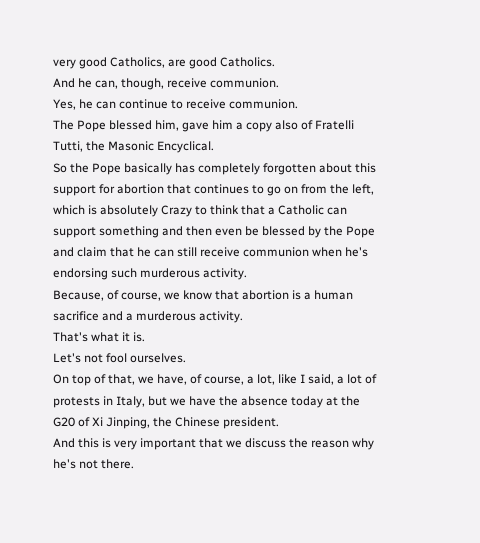very good Catholics, are good Catholics.
And he can, though, receive communion.
Yes, he can continue to receive communion.
The Pope blessed him, gave him a copy also of Fratelli Tutti, the Masonic Encyclical.
So the Pope basically has completely forgotten about this support for abortion that continues to go on from the left, which is absolutely Crazy to think that a Catholic can support something and then even be blessed by the Pope and claim that he can still receive communion when he's endorsing such murderous activity.
Because, of course, we know that abortion is a human sacrifice and a murderous activity.
That's what it is.
Let's not fool ourselves.
On top of that, we have, of course, a lot, like I said, a lot of protests in Italy, but we have the absence today at the G20 of Xi Jinping, the Chinese president.
And this is very important that we discuss the reason why he's not there.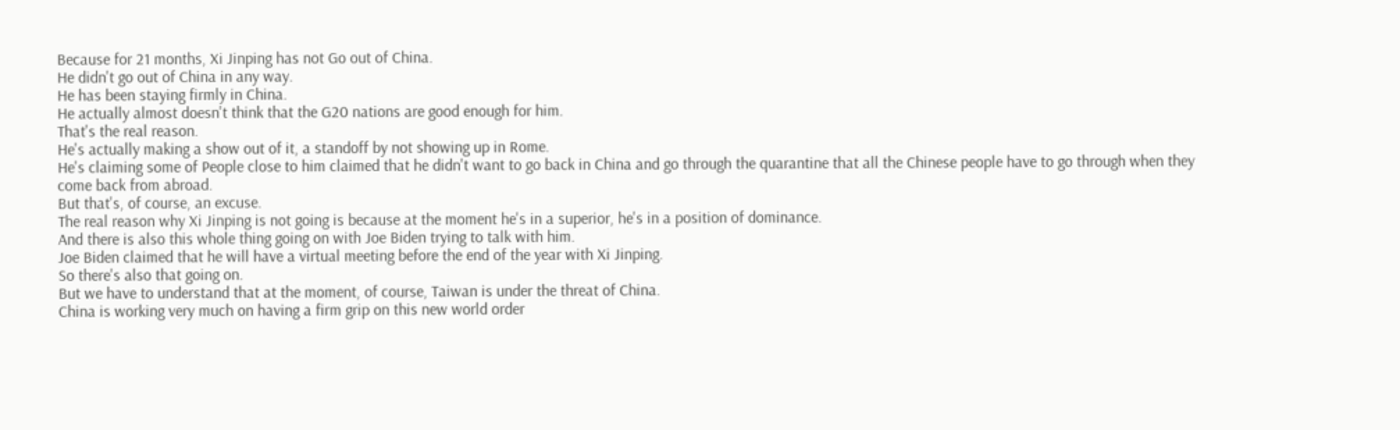Because for 21 months, Xi Jinping has not Go out of China.
He didn't go out of China in any way.
He has been staying firmly in China.
He actually almost doesn't think that the G20 nations are good enough for him.
That's the real reason.
He's actually making a show out of it, a standoff by not showing up in Rome.
He's claiming some of People close to him claimed that he didn't want to go back in China and go through the quarantine that all the Chinese people have to go through when they come back from abroad.
But that's, of course, an excuse.
The real reason why Xi Jinping is not going is because at the moment he's in a superior, he's in a position of dominance.
And there is also this whole thing going on with Joe Biden trying to talk with him.
Joe Biden claimed that he will have a virtual meeting before the end of the year with Xi Jinping.
So there's also that going on.
But we have to understand that at the moment, of course, Taiwan is under the threat of China.
China is working very much on having a firm grip on this new world order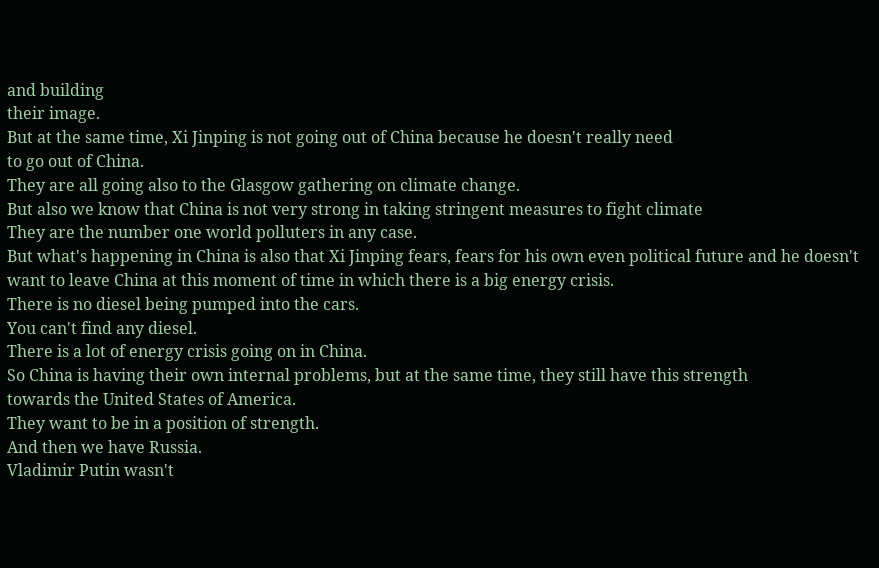and building
their image.
But at the same time, Xi Jinping is not going out of China because he doesn't really need
to go out of China.
They are all going also to the Glasgow gathering on climate change.
But also we know that China is not very strong in taking stringent measures to fight climate
They are the number one world polluters in any case.
But what's happening in China is also that Xi Jinping fears, fears for his own even political future and he doesn't want to leave China at this moment of time in which there is a big energy crisis.
There is no diesel being pumped into the cars.
You can't find any diesel.
There is a lot of energy crisis going on in China.
So China is having their own internal problems, but at the same time, they still have this strength
towards the United States of America.
They want to be in a position of strength.
And then we have Russia.
Vladimir Putin wasn't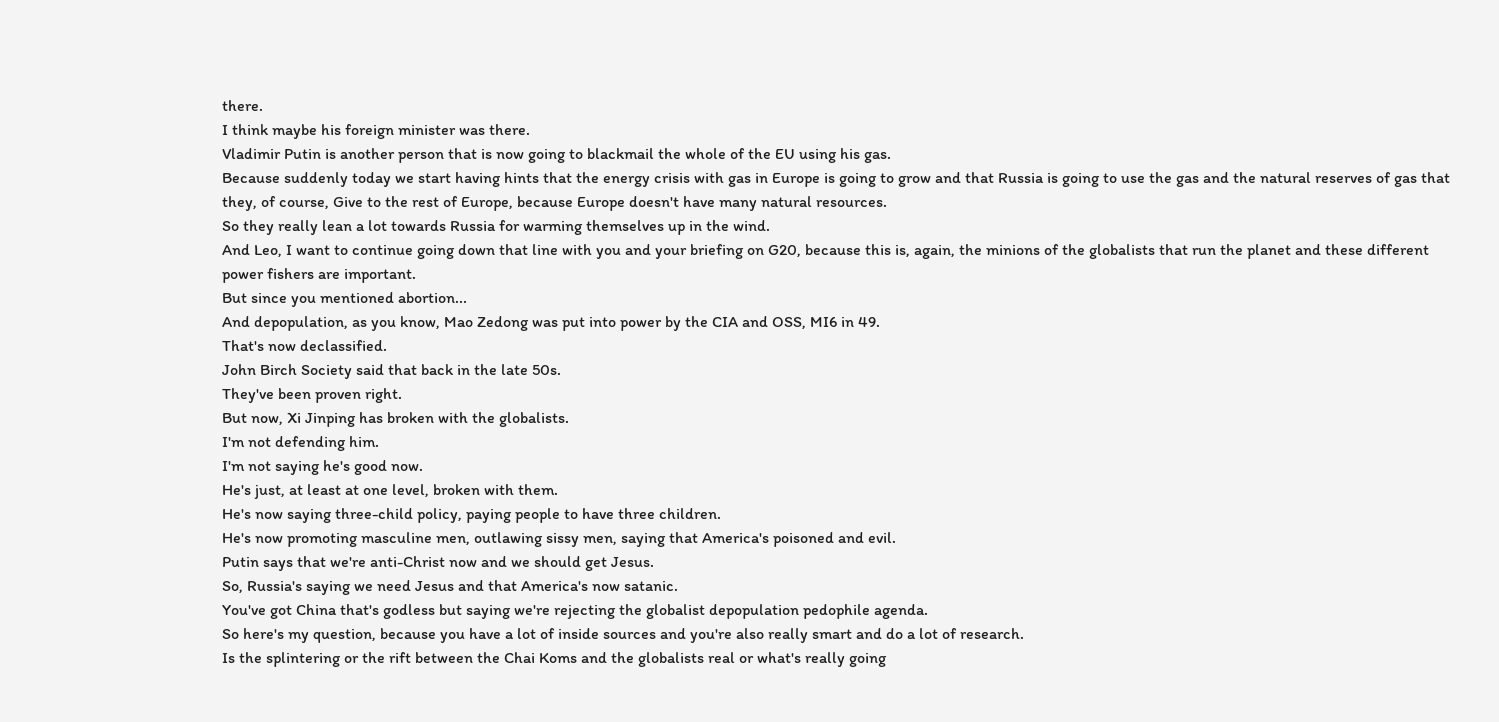there.
I think maybe his foreign minister was there.
Vladimir Putin is another person that is now going to blackmail the whole of the EU using his gas.
Because suddenly today we start having hints that the energy crisis with gas in Europe is going to grow and that Russia is going to use the gas and the natural reserves of gas that they, of course, Give to the rest of Europe, because Europe doesn't have many natural resources.
So they really lean a lot towards Russia for warming themselves up in the wind.
And Leo, I want to continue going down that line with you and your briefing on G20, because this is, again, the minions of the globalists that run the planet and these different power fishers are important.
But since you mentioned abortion...
And depopulation, as you know, Mao Zedong was put into power by the CIA and OSS, MI6 in 49.
That's now declassified.
John Birch Society said that back in the late 50s.
They've been proven right.
But now, Xi Jinping has broken with the globalists.
I'm not defending him.
I'm not saying he's good now.
He's just, at least at one level, broken with them.
He's now saying three-child policy, paying people to have three children.
He's now promoting masculine men, outlawing sissy men, saying that America's poisoned and evil.
Putin says that we're anti-Christ now and we should get Jesus.
So, Russia's saying we need Jesus and that America's now satanic.
You've got China that's godless but saying we're rejecting the globalist depopulation pedophile agenda.
So here's my question, because you have a lot of inside sources and you're also really smart and do a lot of research.
Is the splintering or the rift between the Chai Koms and the globalists real or what's really going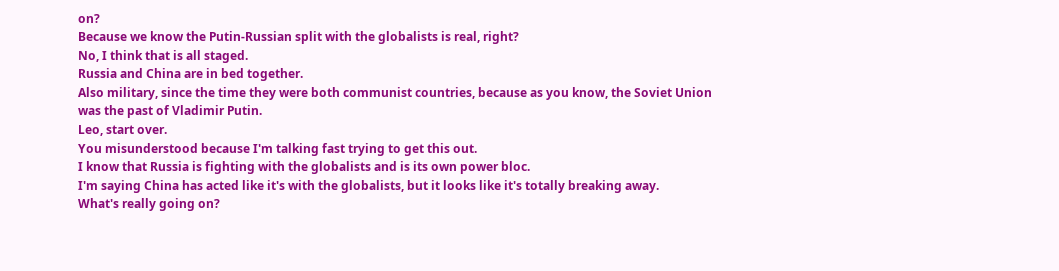on?
Because we know the Putin-Russian split with the globalists is real, right?
No, I think that is all staged.
Russia and China are in bed together.
Also military, since the time they were both communist countries, because as you know, the Soviet Union was the past of Vladimir Putin.
Leo, start over.
You misunderstood because I'm talking fast trying to get this out.
I know that Russia is fighting with the globalists and is its own power bloc.
I'm saying China has acted like it's with the globalists, but it looks like it's totally breaking away.
What's really going on?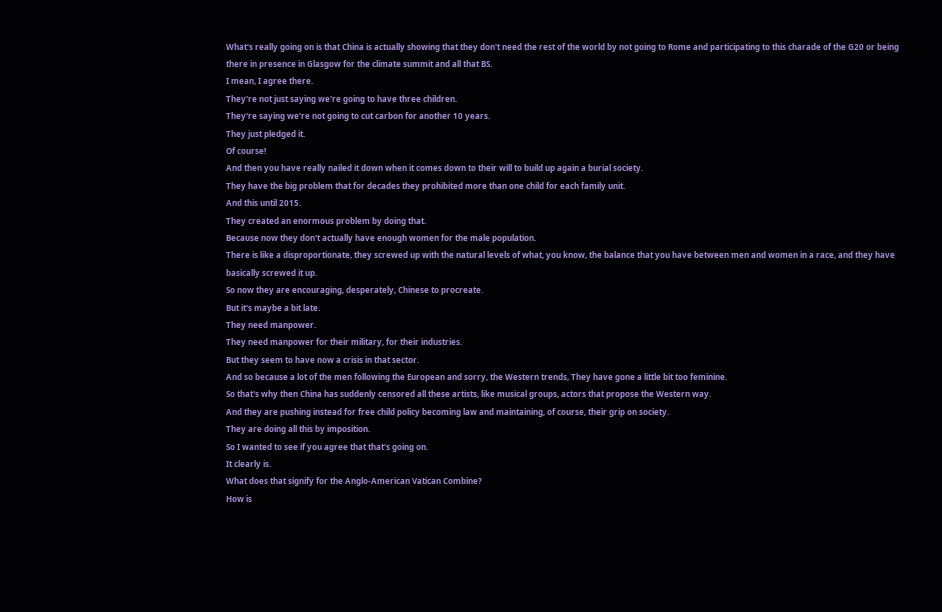What's really going on is that China is actually showing that they don't need the rest of the world by not going to Rome and participating to this charade of the G20 or being there in presence in Glasgow for the climate summit and all that BS.
I mean, I agree there.
They're not just saying we're going to have three children.
They're saying we're not going to cut carbon for another 10 years.
They just pledged it.
Of course!
And then you have really nailed it down when it comes down to their will to build up again a burial society.
They have the big problem that for decades they prohibited more than one child for each family unit.
And this until 2015.
They created an enormous problem by doing that.
Because now they don't actually have enough women for the male population.
There is like a disproportionate, they screwed up with the natural levels of what, you know, the balance that you have between men and women in a race, and they have basically screwed it up.
So now they are encouraging, desperately, Chinese to procreate.
But it's maybe a bit late.
They need manpower.
They need manpower for their military, for their industries.
But they seem to have now a crisis in that sector.
And so because a lot of the men following the European and sorry, the Western trends, They have gone a little bit too feminine.
So that's why then China has suddenly censored all these artists, like musical groups, actors that propose the Western way.
And they are pushing instead for free child policy becoming law and maintaining, of course, their grip on society.
They are doing all this by imposition.
So I wanted to see if you agree that that's going on.
It clearly is.
What does that signify for the Anglo-American Vatican Combine?
How is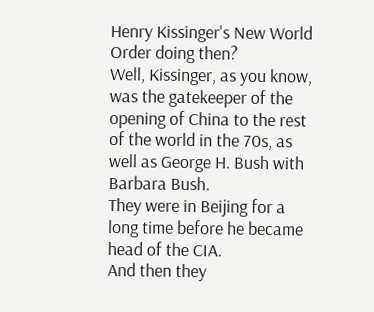Henry Kissinger's New World Order doing then?
Well, Kissinger, as you know, was the gatekeeper of the opening of China to the rest of the world in the 70s, as well as George H. Bush with Barbara Bush.
They were in Beijing for a long time before he became head of the CIA.
And then they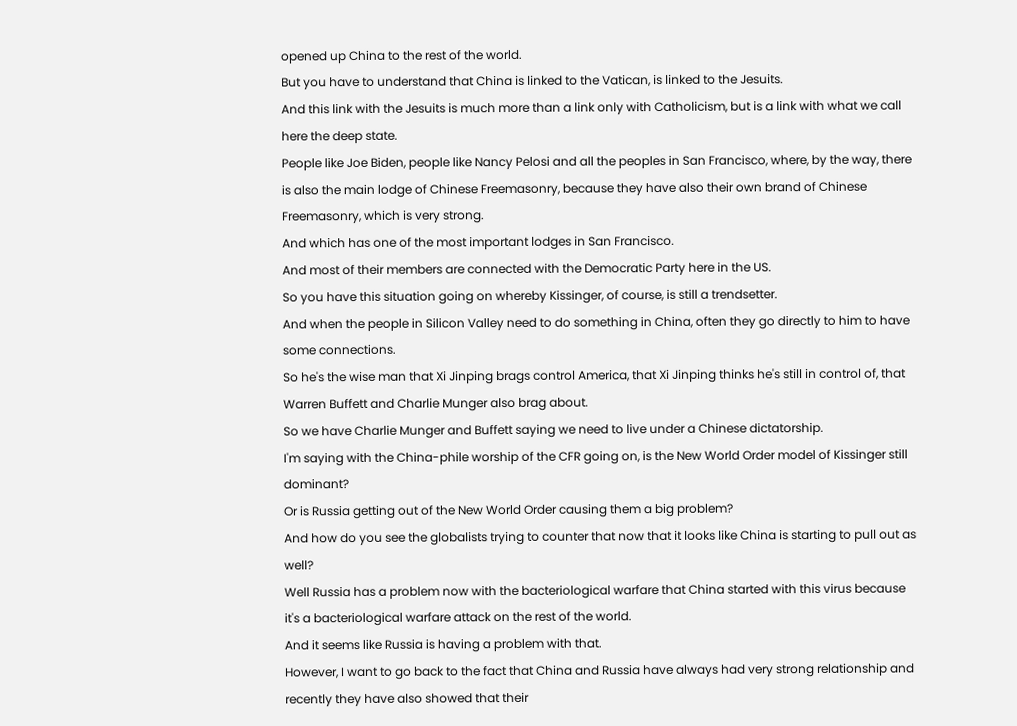opened up China to the rest of the world.
But you have to understand that China is linked to the Vatican, is linked to the Jesuits.
And this link with the Jesuits is much more than a link only with Catholicism, but is a link with what we call here the deep state.
People like Joe Biden, people like Nancy Pelosi and all the peoples in San Francisco, where, by the way, there is also the main lodge of Chinese Freemasonry, because they have also their own brand of Chinese Freemasonry, which is very strong.
And which has one of the most important lodges in San Francisco.
And most of their members are connected with the Democratic Party here in the US.
So you have this situation going on whereby Kissinger, of course, is still a trendsetter.
And when the people in Silicon Valley need to do something in China, often they go directly to him to have some connections.
So he's the wise man that Xi Jinping brags control America, that Xi Jinping thinks he's still in control of, that Warren Buffett and Charlie Munger also brag about.
So we have Charlie Munger and Buffett saying we need to live under a Chinese dictatorship.
I'm saying with the China-phile worship of the CFR going on, is the New World Order model of Kissinger still dominant?
Or is Russia getting out of the New World Order causing them a big problem?
And how do you see the globalists trying to counter that now that it looks like China is starting to pull out as well?
Well Russia has a problem now with the bacteriological warfare that China started with this virus because it's a bacteriological warfare attack on the rest of the world.
And it seems like Russia is having a problem with that.
However, I want to go back to the fact that China and Russia have always had very strong relationship and recently they have also showed that their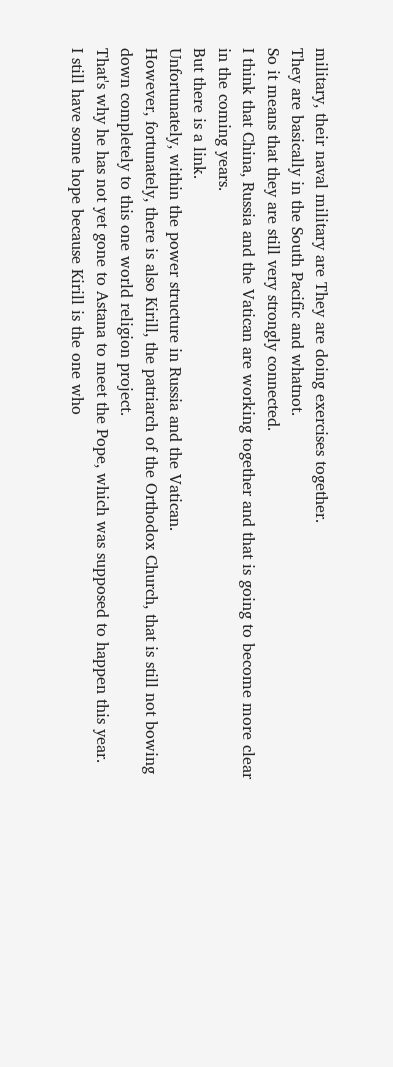military, their naval military are They are doing exercises together.
They are basically in the South Pacific and whatnot.
So it means that they are still very strongly connected.
I think that China, Russia and the Vatican are working together and that is going to become more clear in the coming years.
But there is a link.
Unfortunately, within the power structure in Russia and the Vatican.
However, fortunately, there is also Kirill, the patriarch of the Orthodox Church, that is still not bowing down completely to this one world religion project.
That's why he has not yet gone to Astana to meet the Pope, which was supposed to happen this year.
I still have some hope because Kirill is the one who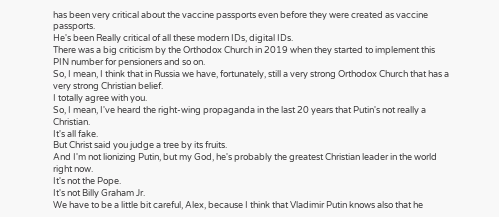has been very critical about the vaccine passports even before they were created as vaccine passports.
He's been Really critical of all these modern IDs, digital IDs.
There was a big criticism by the Orthodox Church in 2019 when they started to implement this PIN number for pensioners and so on.
So, I mean, I think that in Russia we have, fortunately, still a very strong Orthodox Church that has a very strong Christian belief.
I totally agree with you.
So, I mean, I've heard the right-wing propaganda in the last 20 years that Putin's not really a Christian.
It's all fake.
But Christ said you judge a tree by its fruits.
And I'm not lionizing Putin, but my God, he's probably the greatest Christian leader in the world right now.
It's not the Pope.
It's not Billy Graham Jr.
We have to be a little bit careful, Alex, because I think that Vladimir Putin knows also that he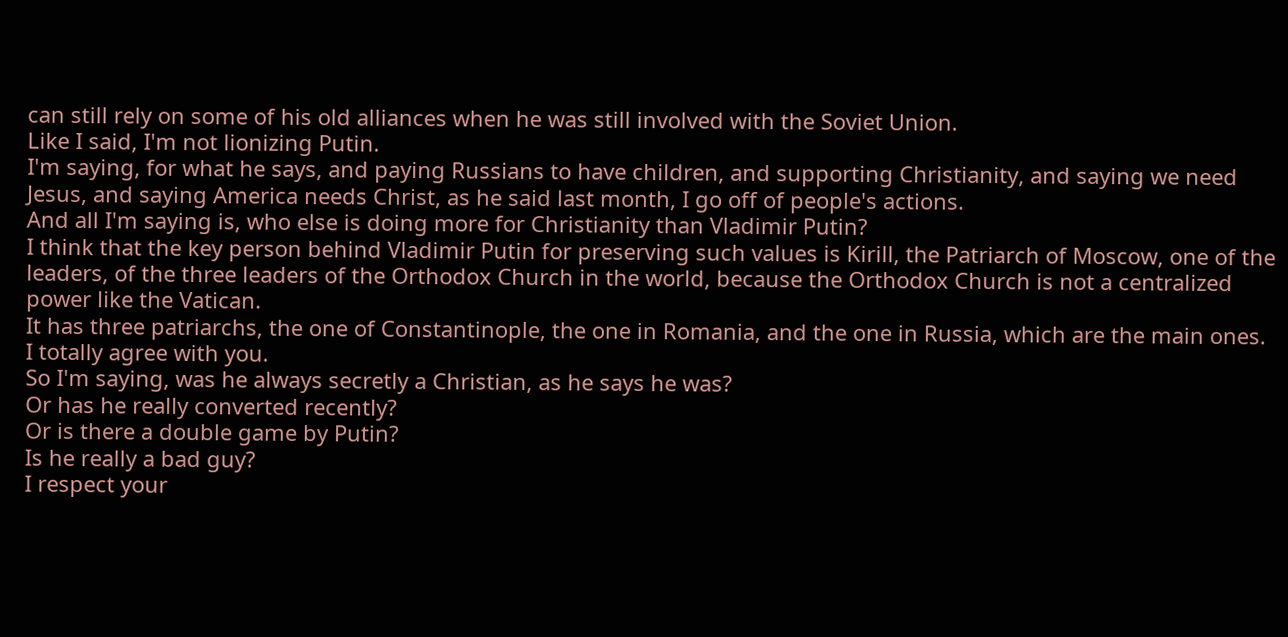can still rely on some of his old alliances when he was still involved with the Soviet Union.
Like I said, I'm not lionizing Putin.
I'm saying, for what he says, and paying Russians to have children, and supporting Christianity, and saying we need Jesus, and saying America needs Christ, as he said last month, I go off of people's actions.
And all I'm saying is, who else is doing more for Christianity than Vladimir Putin?
I think that the key person behind Vladimir Putin for preserving such values is Kirill, the Patriarch of Moscow, one of the leaders, of the three leaders of the Orthodox Church in the world, because the Orthodox Church is not a centralized power like the Vatican.
It has three patriarchs, the one of Constantinople, the one in Romania, and the one in Russia, which are the main ones.
I totally agree with you.
So I'm saying, was he always secretly a Christian, as he says he was?
Or has he really converted recently?
Or is there a double game by Putin?
Is he really a bad guy?
I respect your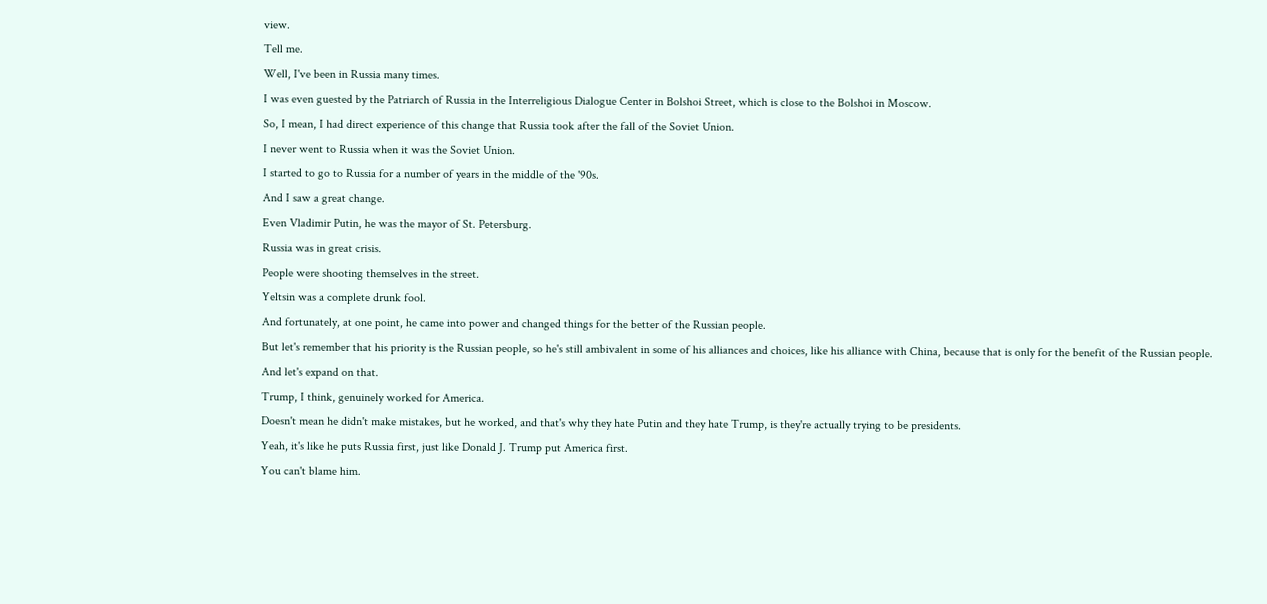view.
Tell me.
Well, I've been in Russia many times.
I was even guested by the Patriarch of Russia in the Interreligious Dialogue Center in Bolshoi Street, which is close to the Bolshoi in Moscow.
So, I mean, I had direct experience of this change that Russia took after the fall of the Soviet Union.
I never went to Russia when it was the Soviet Union.
I started to go to Russia for a number of years in the middle of the '90s.
And I saw a great change.
Even Vladimir Putin, he was the mayor of St. Petersburg.
Russia was in great crisis.
People were shooting themselves in the street.
Yeltsin was a complete drunk fool.
And fortunately, at one point, he came into power and changed things for the better of the Russian people.
But let's remember that his priority is the Russian people, so he's still ambivalent in some of his alliances and choices, like his alliance with China, because that is only for the benefit of the Russian people.
And let's expand on that.
Trump, I think, genuinely worked for America.
Doesn't mean he didn't make mistakes, but he worked, and that's why they hate Putin and they hate Trump, is they're actually trying to be presidents.
Yeah, it's like he puts Russia first, just like Donald J. Trump put America first.
You can't blame him.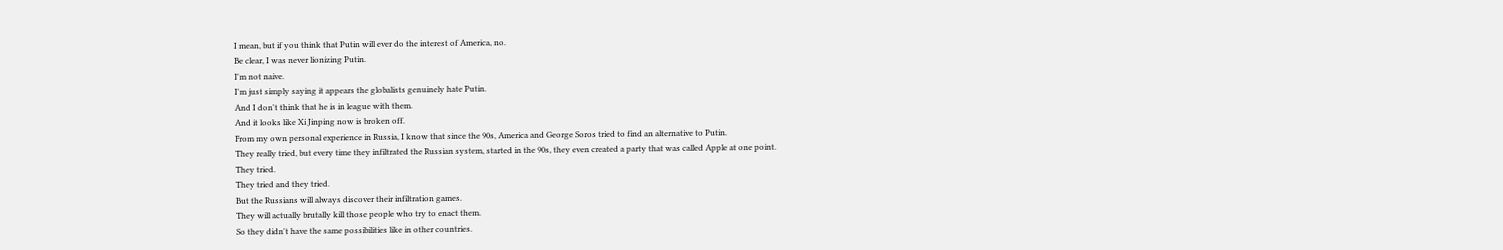I mean, but if you think that Putin will ever do the interest of America, no.
Be clear, I was never lionizing Putin.
I'm not naive.
I'm just simply saying it appears the globalists genuinely hate Putin.
And I don't think that he is in league with them.
And it looks like Xi Jinping now is broken off.
From my own personal experience in Russia, I know that since the 90s, America and George Soros tried to find an alternative to Putin.
They really tried, but every time they infiltrated the Russian system, started in the 90s, they even created a party that was called Apple at one point.
They tried.
They tried and they tried.
But the Russians will always discover their infiltration games.
They will actually brutally kill those people who try to enact them.
So they didn't have the same possibilities like in other countries.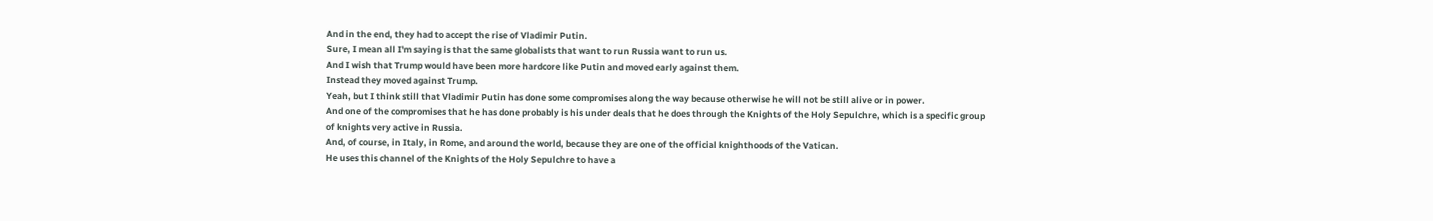And in the end, they had to accept the rise of Vladimir Putin.
Sure, I mean all I'm saying is that the same globalists that want to run Russia want to run us.
And I wish that Trump would have been more hardcore like Putin and moved early against them.
Instead they moved against Trump.
Yeah, but I think still that Vladimir Putin has done some compromises along the way because otherwise he will not be still alive or in power.
And one of the compromises that he has done probably is his under deals that he does through the Knights of the Holy Sepulchre, which is a specific group of knights very active in Russia.
And, of course, in Italy, in Rome, and around the world, because they are one of the official knighthoods of the Vatican.
He uses this channel of the Knights of the Holy Sepulchre to have a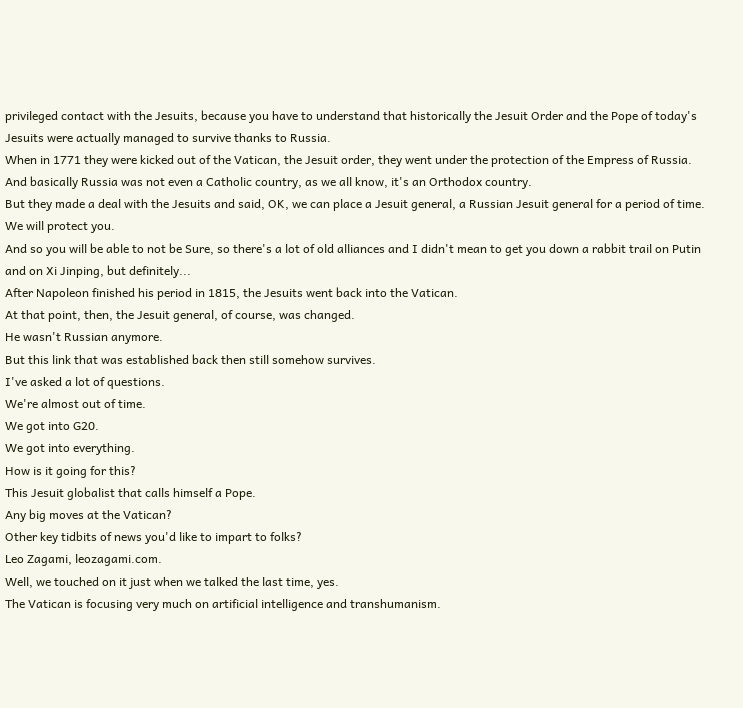privileged contact with the Jesuits, because you have to understand that historically the Jesuit Order and the Pope of today's Jesuits were actually managed to survive thanks to Russia.
When in 1771 they were kicked out of the Vatican, the Jesuit order, they went under the protection of the Empress of Russia.
And basically Russia was not even a Catholic country, as we all know, it's an Orthodox country.
But they made a deal with the Jesuits and said, OK, we can place a Jesuit general, a Russian Jesuit general for a period of time.
We will protect you.
And so you will be able to not be Sure, so there's a lot of old alliances and I didn't mean to get you down a rabbit trail on Putin and on Xi Jinping, but definitely...
After Napoleon finished his period in 1815, the Jesuits went back into the Vatican.
At that point, then, the Jesuit general, of course, was changed.
He wasn't Russian anymore.
But this link that was established back then still somehow survives.
I've asked a lot of questions.
We're almost out of time.
We got into G20.
We got into everything.
How is it going for this?
This Jesuit globalist that calls himself a Pope.
Any big moves at the Vatican?
Other key tidbits of news you'd like to impart to folks?
Leo Zagami, leozagami.com.
Well, we touched on it just when we talked the last time, yes.
The Vatican is focusing very much on artificial intelligence and transhumanism.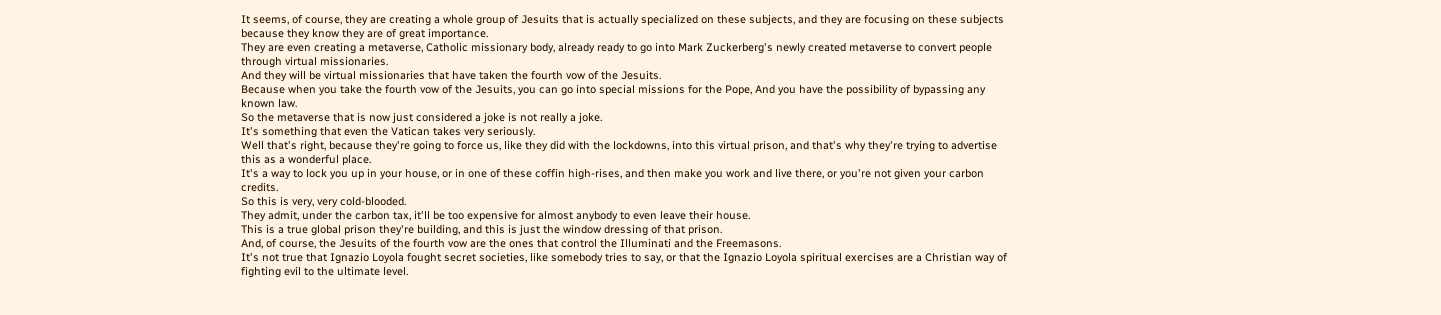It seems, of course, they are creating a whole group of Jesuits that is actually specialized on these subjects, and they are focusing on these subjects because they know they are of great importance.
They are even creating a metaverse, Catholic missionary body, already ready to go into Mark Zuckerberg's newly created metaverse to convert people through virtual missionaries.
And they will be virtual missionaries that have taken the fourth vow of the Jesuits.
Because when you take the fourth vow of the Jesuits, you can go into special missions for the Pope, And you have the possibility of bypassing any known law.
So the metaverse that is now just considered a joke is not really a joke.
It's something that even the Vatican takes very seriously.
Well that's right, because they're going to force us, like they did with the lockdowns, into this virtual prison, and that's why they're trying to advertise this as a wonderful place.
It's a way to lock you up in your house, or in one of these coffin high-rises, and then make you work and live there, or you're not given your carbon credits.
So this is very, very cold-blooded.
They admit, under the carbon tax, it'll be too expensive for almost anybody to even leave their house.
This is a true global prison they're building, and this is just the window dressing of that prison.
And, of course, the Jesuits of the fourth vow are the ones that control the Illuminati and the Freemasons.
It's not true that Ignazio Loyola fought secret societies, like somebody tries to say, or that the Ignazio Loyola spiritual exercises are a Christian way of fighting evil to the ultimate level.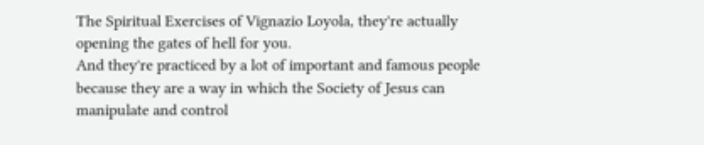The Spiritual Exercises of Vignazio Loyola, they're actually opening the gates of hell for you.
And they're practiced by a lot of important and famous people because they are a way in which the Society of Jesus can manipulate and control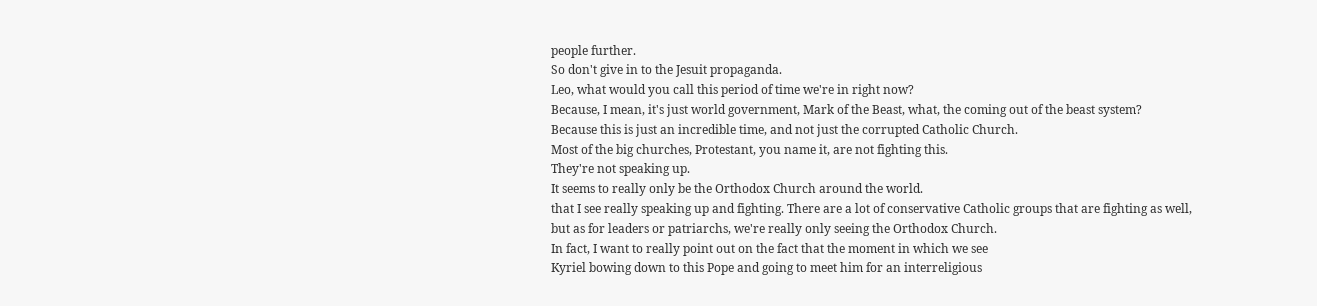people further.
So don't give in to the Jesuit propaganda.
Leo, what would you call this period of time we're in right now?
Because, I mean, it's just world government, Mark of the Beast, what, the coming out of the beast system?
Because this is just an incredible time, and not just the corrupted Catholic Church.
Most of the big churches, Protestant, you name it, are not fighting this.
They're not speaking up.
It seems to really only be the Orthodox Church around the world.
that I see really speaking up and fighting. There are a lot of conservative Catholic groups that are fighting as well,
but as for leaders or patriarchs, we're really only seeing the Orthodox Church.
In fact, I want to really point out on the fact that the moment in which we see
Kyriel bowing down to this Pope and going to meet him for an interreligious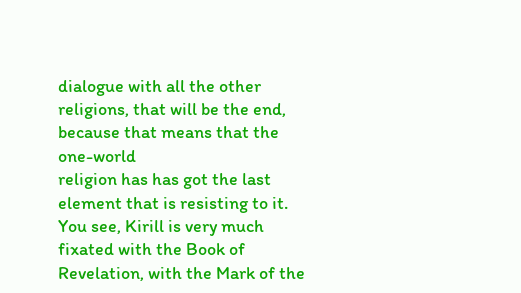dialogue with all the other religions, that will be the end, because that means that the one-world
religion has has got the last element that is resisting to it.
You see, Kirill is very much fixated with the Book of Revelation, with the Mark of the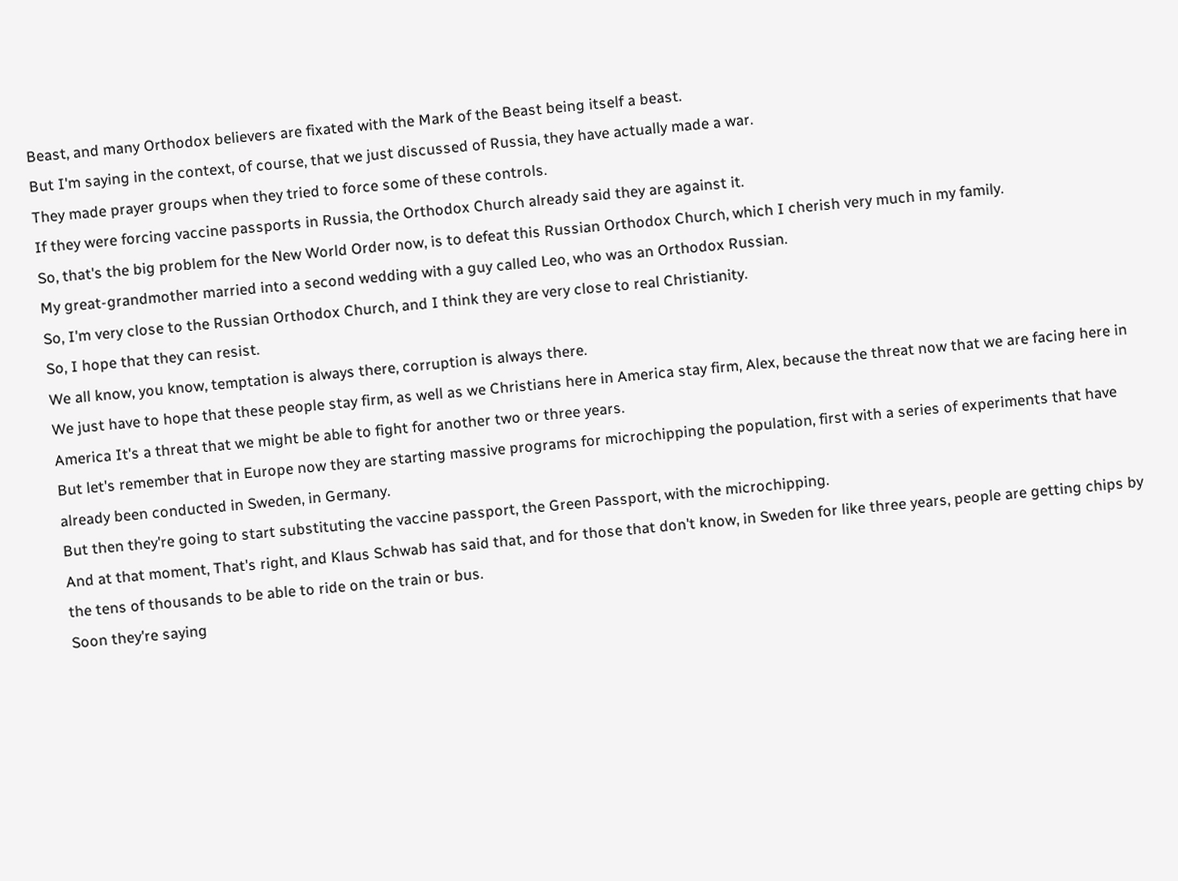Beast, and many Orthodox believers are fixated with the Mark of the Beast being itself a beast.
But I'm saying in the context, of course, that we just discussed of Russia, they have actually made a war.
They made prayer groups when they tried to force some of these controls.
If they were forcing vaccine passports in Russia, the Orthodox Church already said they are against it.
So, that's the big problem for the New World Order now, is to defeat this Russian Orthodox Church, which I cherish very much in my family.
My great-grandmother married into a second wedding with a guy called Leo, who was an Orthodox Russian.
So, I'm very close to the Russian Orthodox Church, and I think they are very close to real Christianity.
So, I hope that they can resist.
We all know, you know, temptation is always there, corruption is always there.
We just have to hope that these people stay firm, as well as we Christians here in America stay firm, Alex, because the threat now that we are facing here in America It's a threat that we might be able to fight for another two or three years.
But let's remember that in Europe now they are starting massive programs for microchipping the population, first with a series of experiments that have already been conducted in Sweden, in Germany.
But then they're going to start substituting the vaccine passport, the Green Passport, with the microchipping.
And at that moment, That's right, and Klaus Schwab has said that, and for those that don't know, in Sweden for like three years, people are getting chips by the tens of thousands to be able to ride on the train or bus.
Soon they're saying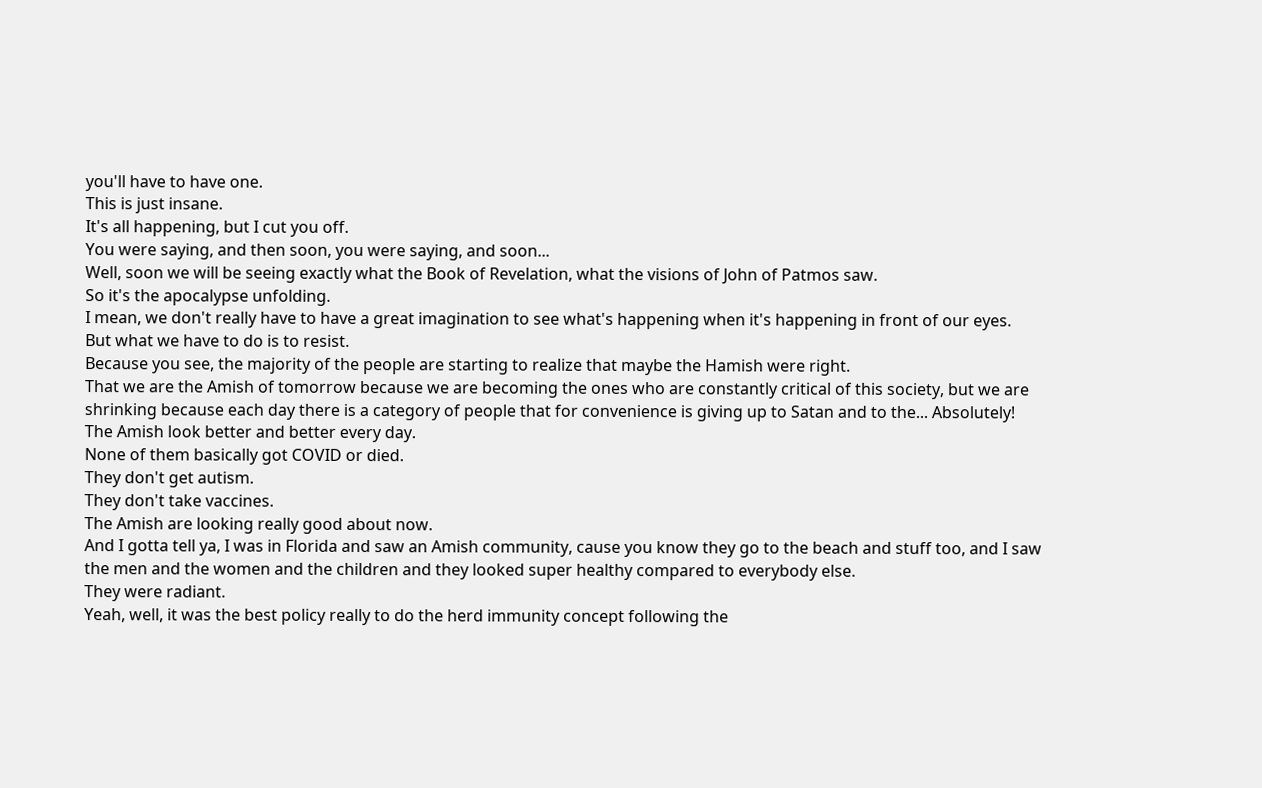you'll have to have one.
This is just insane.
It's all happening, but I cut you off.
You were saying, and then soon, you were saying, and soon...
Well, soon we will be seeing exactly what the Book of Revelation, what the visions of John of Patmos saw.
So it's the apocalypse unfolding.
I mean, we don't really have to have a great imagination to see what's happening when it's happening in front of our eyes.
But what we have to do is to resist.
Because you see, the majority of the people are starting to realize that maybe the Hamish were right.
That we are the Amish of tomorrow because we are becoming the ones who are constantly critical of this society, but we are shrinking because each day there is a category of people that for convenience is giving up to Satan and to the... Absolutely!
The Amish look better and better every day.
None of them basically got COVID or died.
They don't get autism.
They don't take vaccines.
The Amish are looking really good about now.
And I gotta tell ya, I was in Florida and saw an Amish community, cause you know they go to the beach and stuff too, and I saw the men and the women and the children and they looked super healthy compared to everybody else.
They were radiant.
Yeah, well, it was the best policy really to do the herd immunity concept following the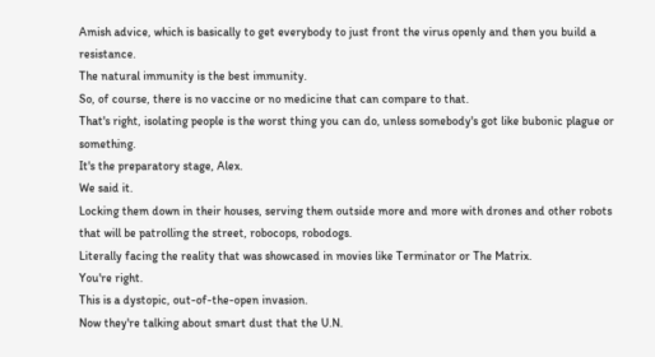Amish advice, which is basically to get everybody to just front the virus openly and then you build a resistance.
The natural immunity is the best immunity.
So, of course, there is no vaccine or no medicine that can compare to that.
That's right, isolating people is the worst thing you can do, unless somebody's got like bubonic plague or something.
It's the preparatory stage, Alex.
We said it.
Locking them down in their houses, serving them outside more and more with drones and other robots that will be patrolling the street, robocops, robodogs.
Literally facing the reality that was showcased in movies like Terminator or The Matrix.
You're right.
This is a dystopic, out-of-the-open invasion.
Now they're talking about smart dust that the U.N.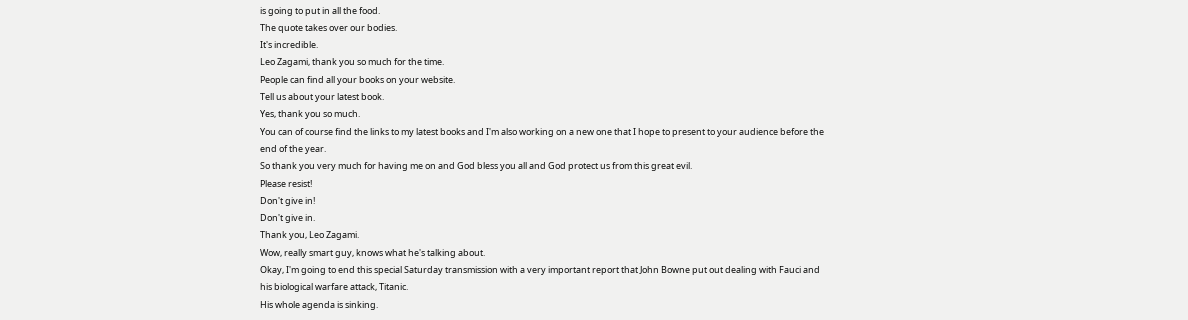is going to put in all the food.
The quote takes over our bodies.
It's incredible.
Leo Zagami, thank you so much for the time.
People can find all your books on your website.
Tell us about your latest book.
Yes, thank you so much.
You can of course find the links to my latest books and I'm also working on a new one that I hope to present to your audience before the end of the year.
So thank you very much for having me on and God bless you all and God protect us from this great evil.
Please resist!
Don't give in!
Don't give in.
Thank you, Leo Zagami.
Wow, really smart guy, knows what he's talking about.
Okay, I'm going to end this special Saturday transmission with a very important report that John Bowne put out dealing with Fauci and his biological warfare attack, Titanic.
His whole agenda is sinking.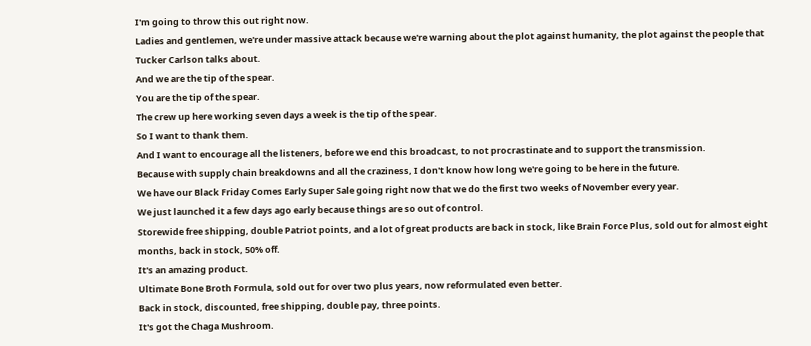I'm going to throw this out right now.
Ladies and gentlemen, we're under massive attack because we're warning about the plot against humanity, the plot against the people that Tucker Carlson talks about.
And we are the tip of the spear.
You are the tip of the spear.
The crew up here working seven days a week is the tip of the spear.
So I want to thank them.
And I want to encourage all the listeners, before we end this broadcast, to not procrastinate and to support the transmission.
Because with supply chain breakdowns and all the craziness, I don't know how long we're going to be here in the future.
We have our Black Friday Comes Early Super Sale going right now that we do the first two weeks of November every year.
We just launched it a few days ago early because things are so out of control.
Storewide free shipping, double Patriot points, and a lot of great products are back in stock, like Brain Force Plus, sold out for almost eight months, back in stock, 50% off.
It's an amazing product.
Ultimate Bone Broth Formula, sold out for over two plus years, now reformulated even better.
Back in stock, discounted, free shipping, double pay, three points.
It's got the Chaga Mushroom.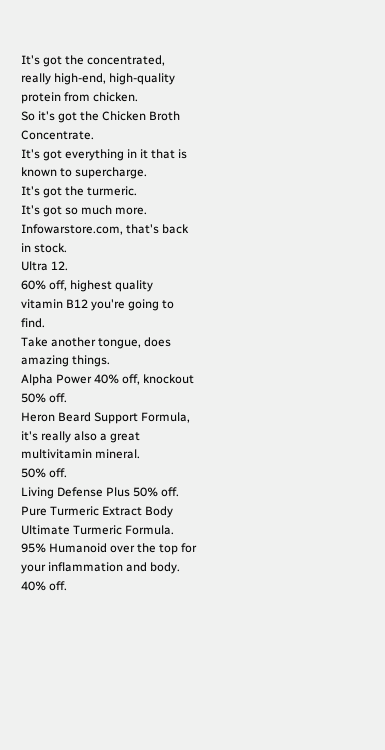It's got the concentrated, really high-end, high-quality protein from chicken.
So it's got the Chicken Broth Concentrate.
It's got everything in it that is known to supercharge.
It's got the turmeric.
It's got so much more.
Infowarstore.com, that's back in stock.
Ultra 12.
60% off, highest quality vitamin B12 you're going to find.
Take another tongue, does amazing things.
Alpha Power 40% off, knockout 50% off.
Heron Beard Support Formula, it's really also a great multivitamin mineral.
50% off.
Living Defense Plus 50% off.
Pure Turmeric Extract Body Ultimate Turmeric Formula.
95% Humanoid over the top for your inflammation and body.
40% off.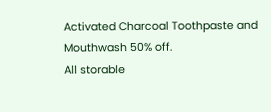Activated Charcoal Toothpaste and Mouthwash 50% off.
All storable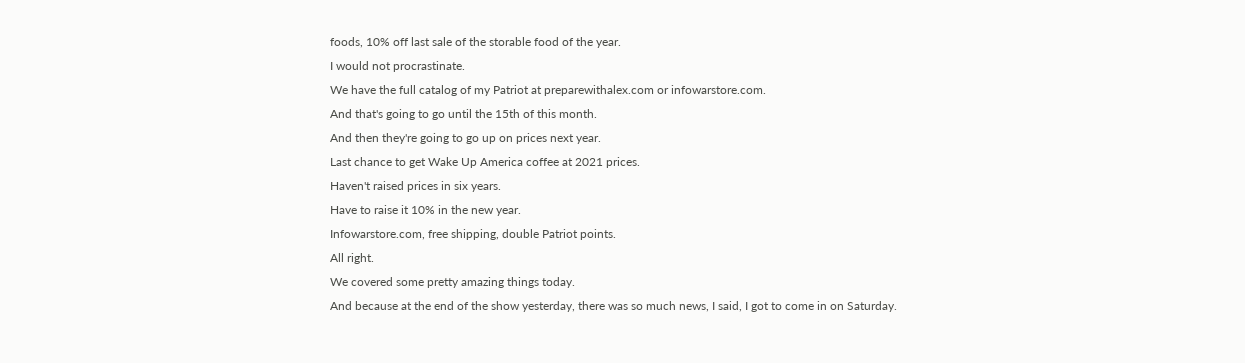foods, 10% off last sale of the storable food of the year.
I would not procrastinate.
We have the full catalog of my Patriot at preparewithalex.com or infowarstore.com.
And that's going to go until the 15th of this month.
And then they're going to go up on prices next year.
Last chance to get Wake Up America coffee at 2021 prices.
Haven't raised prices in six years.
Have to raise it 10% in the new year.
Infowarstore.com, free shipping, double Patriot points.
All right.
We covered some pretty amazing things today.
And because at the end of the show yesterday, there was so much news, I said, I got to come in on Saturday.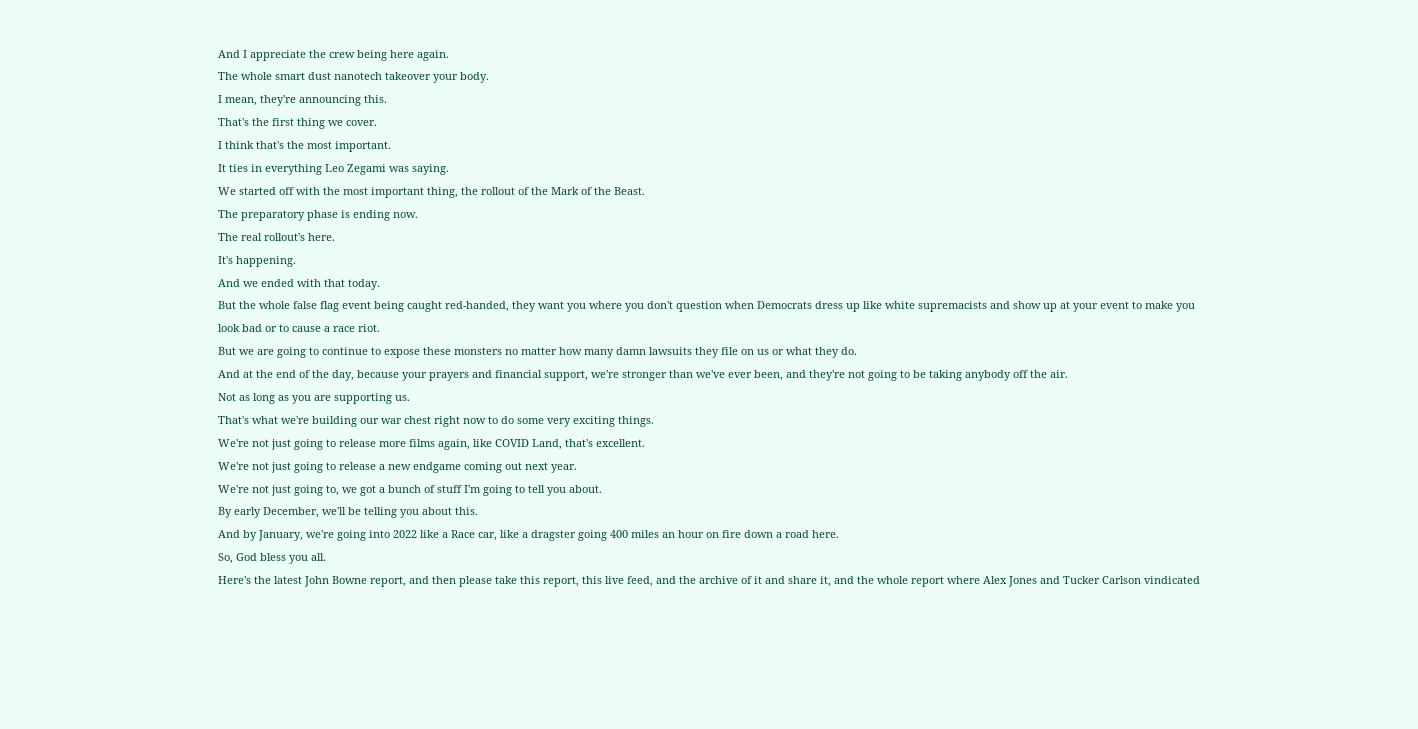And I appreciate the crew being here again.
The whole smart dust nanotech takeover your body.
I mean, they're announcing this.
That's the first thing we cover.
I think that's the most important.
It ties in everything Leo Zegami was saying.
We started off with the most important thing, the rollout of the Mark of the Beast.
The preparatory phase is ending now.
The real rollout's here.
It's happening.
And we ended with that today.
But the whole false flag event being caught red-handed, they want you where you don't question when Democrats dress up like white supremacists and show up at your event to make you look bad or to cause a race riot.
But we are going to continue to expose these monsters no matter how many damn lawsuits they file on us or what they do.
And at the end of the day, because your prayers and financial support, we're stronger than we've ever been, and they're not going to be taking anybody off the air.
Not as long as you are supporting us.
That's what we're building our war chest right now to do some very exciting things.
We're not just going to release more films again, like COVID Land, that's excellent.
We're not just going to release a new endgame coming out next year.
We're not just going to, we got a bunch of stuff I'm going to tell you about.
By early December, we'll be telling you about this.
And by January, we're going into 2022 like a Race car, like a dragster going 400 miles an hour on fire down a road here.
So, God bless you all.
Here's the latest John Bowne report, and then please take this report, this live feed, and the archive of it and share it, and the whole report where Alex Jones and Tucker Carlson vindicated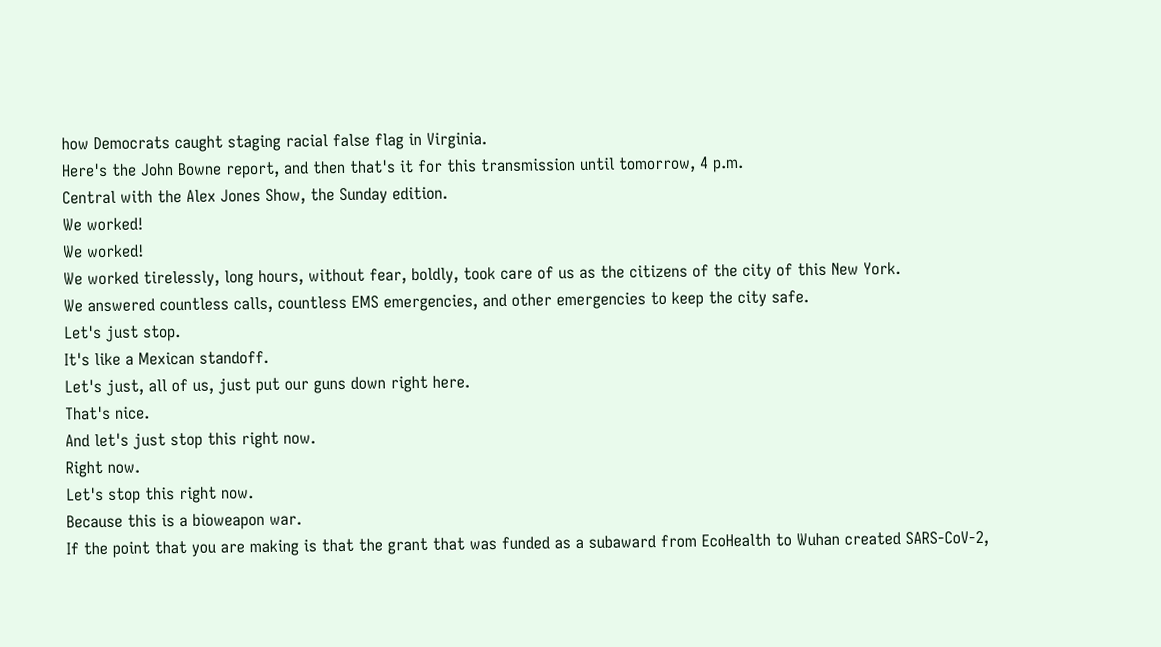how Democrats caught staging racial false flag in Virginia.
Here's the John Bowne report, and then that's it for this transmission until tomorrow, 4 p.m.
Central with the Alex Jones Show, the Sunday edition.
We worked!
We worked!
We worked tirelessly, long hours, without fear, boldly, took care of us as the citizens of the city of this New York.
We answered countless calls, countless EMS emergencies, and other emergencies to keep the city safe.
Let's just stop.
It's like a Mexican standoff.
Let's just, all of us, just put our guns down right here.
That's nice.
And let's just stop this right now.
Right now.
Let's stop this right now.
Because this is a bioweapon war.
If the point that you are making is that the grant that was funded as a subaward from EcoHealth to Wuhan created SARS-CoV-2,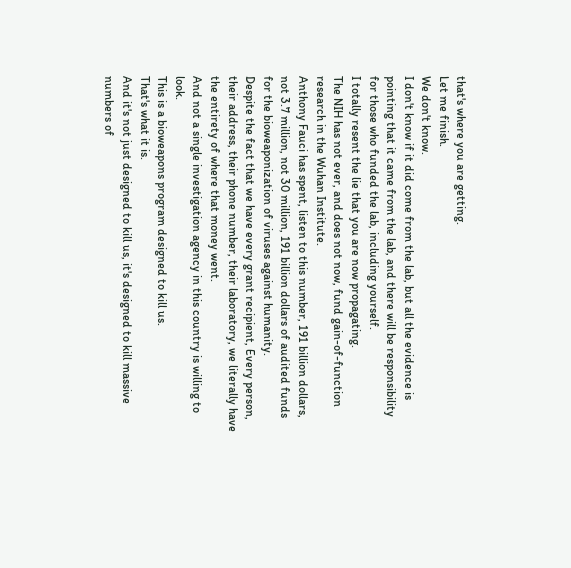that's where you are getting.
Let me finish.
We don't know.
I don't know if it did come from the lab, but all the evidence is pointing that it came from the lab, and there will be responsibility for those who funded the lab, including yourself.
I totally resent the lie that you are now propagating.
The NIH has not ever, and does not now, fund gain-of-function research in the Wuhan Institute.
Anthony Fauci has spent, listen to this number, 191 billion dollars, not 3.7 million, not 30 million, 191 billion dollars of audited funds for the bioweaponization of viruses against humanity.
Despite the fact that we have every grant recipient, Every person, their address, their phone number, their laboratory, we literally have the entirety of where that money went.
And not a single investigation agency in this country is willing to look.
This is a bioweapons program designed to kill us.
That's what it is.
And it's not just designed to kill us, it's designed to kill massive numbers of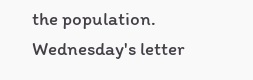the population.
Wednesday's letter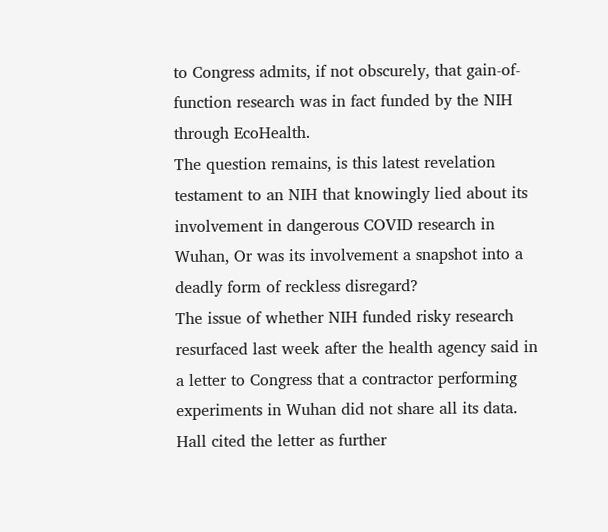to Congress admits, if not obscurely, that gain-of-function research was in fact funded by the NIH through EcoHealth.
The question remains, is this latest revelation testament to an NIH that knowingly lied about its involvement in dangerous COVID research in Wuhan, Or was its involvement a snapshot into a deadly form of reckless disregard?
The issue of whether NIH funded risky research resurfaced last week after the health agency said in a letter to Congress that a contractor performing experiments in Wuhan did not share all its data.
Hall cited the letter as further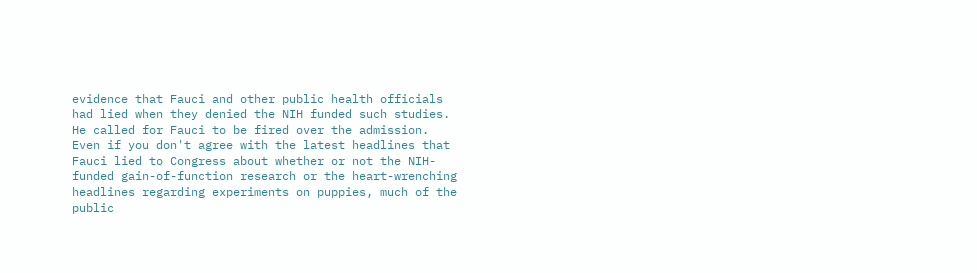evidence that Fauci and other public health officials had lied when they denied the NIH funded such studies.
He called for Fauci to be fired over the admission.
Even if you don't agree with the latest headlines that Fauci lied to Congress about whether or not the NIH-funded gain-of-function research or the heart-wrenching headlines regarding experiments on puppies, much of the public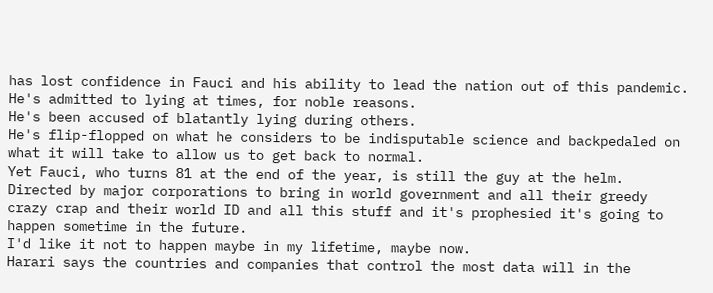has lost confidence in Fauci and his ability to lead the nation out of this pandemic.
He's admitted to lying at times, for noble reasons.
He's been accused of blatantly lying during others.
He's flip-flopped on what he considers to be indisputable science and backpedaled on what it will take to allow us to get back to normal.
Yet Fauci, who turns 81 at the end of the year, is still the guy at the helm.
Directed by major corporations to bring in world government and all their greedy crazy crap and their world ID and all this stuff and it's prophesied it's going to happen sometime in the future.
I'd like it not to happen maybe in my lifetime, maybe now.
Harari says the countries and companies that control the most data will in the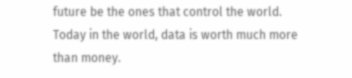future be the ones that control the world.
Today in the world, data is worth much more than money.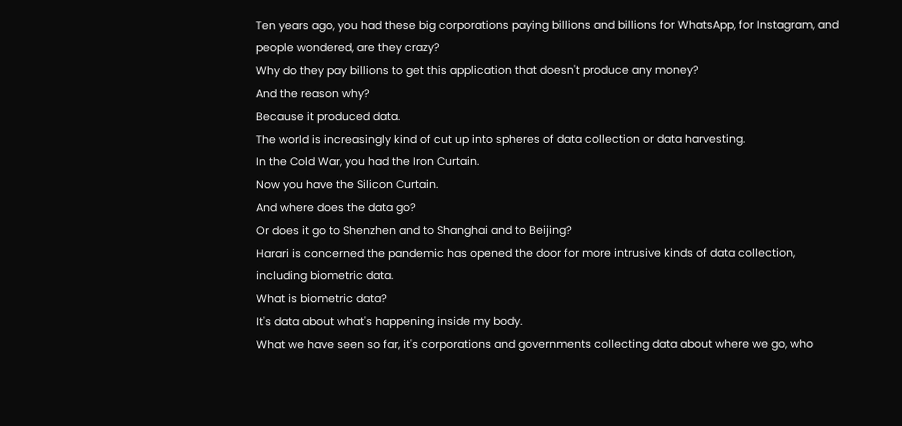Ten years ago, you had these big corporations paying billions and billions for WhatsApp, for Instagram, and people wondered, are they crazy?
Why do they pay billions to get this application that doesn't produce any money?
And the reason why?
Because it produced data.
The world is increasingly kind of cut up into spheres of data collection or data harvesting.
In the Cold War, you had the Iron Curtain.
Now you have the Silicon Curtain.
And where does the data go?
Or does it go to Shenzhen and to Shanghai and to Beijing?
Harari is concerned the pandemic has opened the door for more intrusive kinds of data collection, including biometric data.
What is biometric data?
It's data about what's happening inside my body.
What we have seen so far, it's corporations and governments collecting data about where we go, who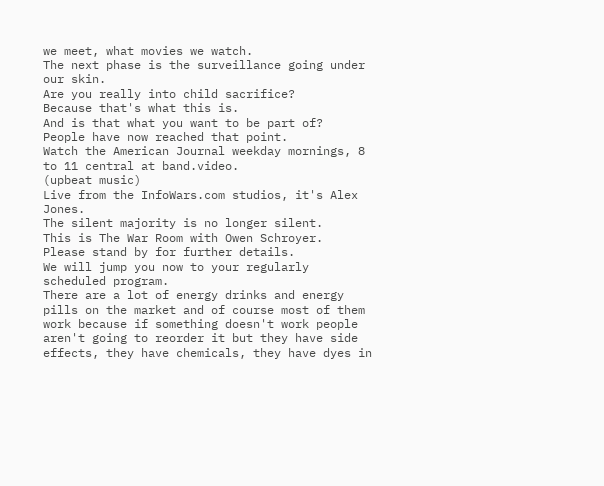we meet, what movies we watch.
The next phase is the surveillance going under our skin.
Are you really into child sacrifice?
Because that's what this is.
And is that what you want to be part of?
People have now reached that point.
Watch the American Journal weekday mornings, 8 to 11 central at band.video.
(upbeat music)
Live from the InfoWars.com studios, it's Alex Jones.
The silent majority is no longer silent.
This is The War Room with Owen Schroyer.
Please stand by for further details.
We will jump you now to your regularly scheduled program.
There are a lot of energy drinks and energy pills on the market and of course most of them work because if something doesn't work people aren't going to reorder it but they have side effects, they have chemicals, they have dyes in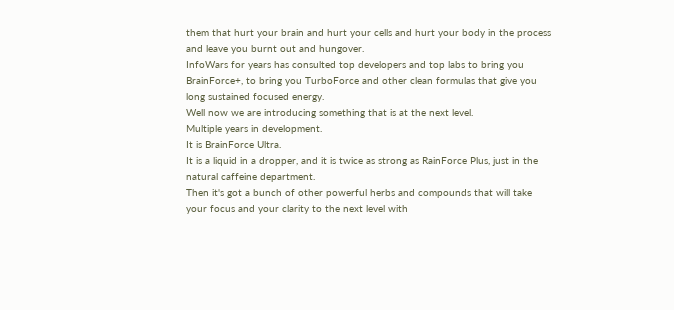them that hurt your brain and hurt your cells and hurt your body in the process and leave you burnt out and hungover.
InfoWars for years has consulted top developers and top labs to bring you BrainForce+, to bring you TurboForce and other clean formulas that give you long sustained focused energy.
Well now we are introducing something that is at the next level.
Multiple years in development.
It is BrainForce Ultra.
It is a liquid in a dropper, and it is twice as strong as RainForce Plus, just in the natural caffeine department.
Then it's got a bunch of other powerful herbs and compounds that will take your focus and your clarity to the next level with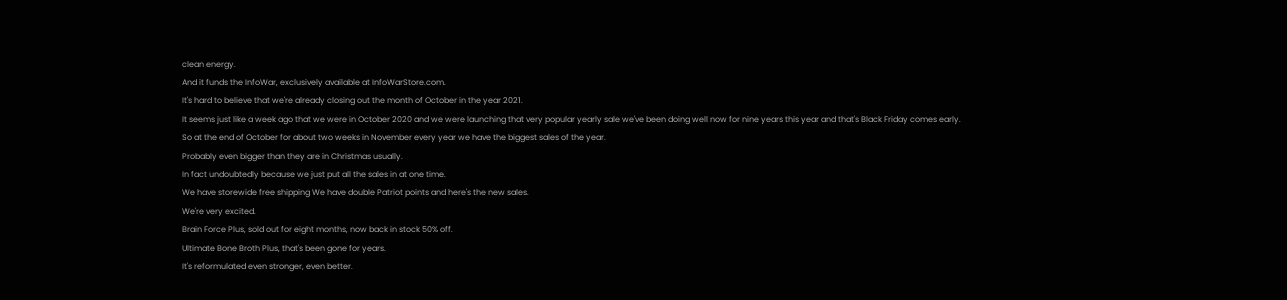clean energy.
And it funds the InfoWar, exclusively available at InfoWarStore.com.
It's hard to believe that we're already closing out the month of October in the year 2021.
It seems just like a week ago that we were in October 2020 and we were launching that very popular yearly sale we've been doing well now for nine years this year and that's Black Friday comes early.
So at the end of October for about two weeks in November every year we have the biggest sales of the year.
Probably even bigger than they are in Christmas usually.
In fact undoubtedly because we just put all the sales in at one time.
We have storewide free shipping We have double Patriot points and here's the new sales.
We're very excited.
Brain Force Plus, sold out for eight months, now back in stock 50% off.
Ultimate Bone Broth Plus, that's been gone for years.
It's reformulated even stronger, even better.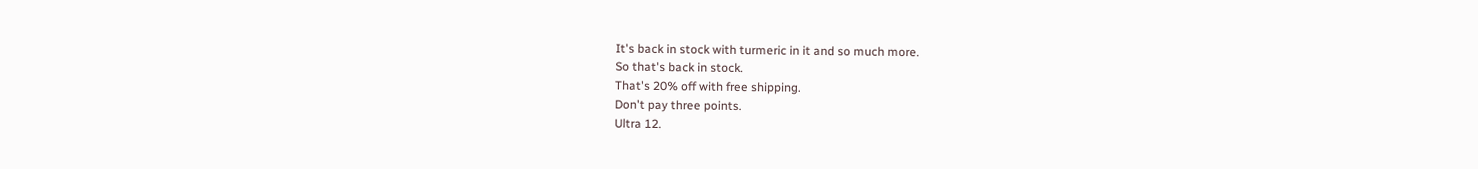It's back in stock with turmeric in it and so much more.
So that's back in stock.
That's 20% off with free shipping.
Don't pay three points.
Ultra 12.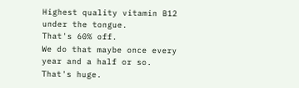Highest quality vitamin B12 under the tongue.
That's 60% off.
We do that maybe once every year and a half or so.
That's huge.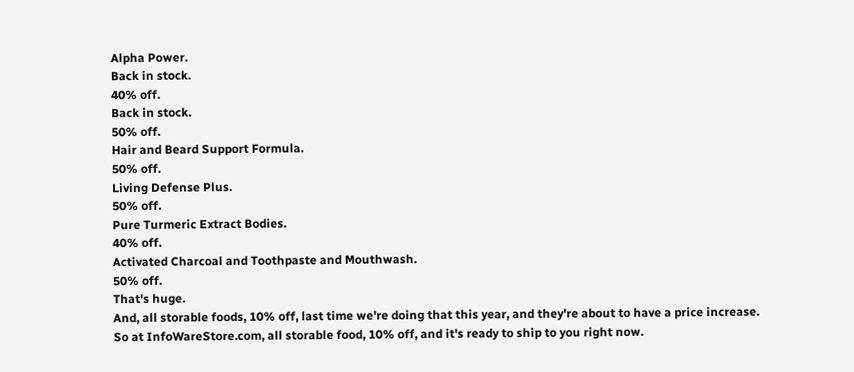Alpha Power.
Back in stock.
40% off.
Back in stock.
50% off.
Hair and Beard Support Formula.
50% off.
Living Defense Plus.
50% off.
Pure Turmeric Extract Bodies.
40% off.
Activated Charcoal and Toothpaste and Mouthwash.
50% off.
That's huge.
And, all storable foods, 10% off, last time we're doing that this year, and they're about to have a price increase.
So at InfoWareStore.com, all storable food, 10% off, and it's ready to ship to you right now.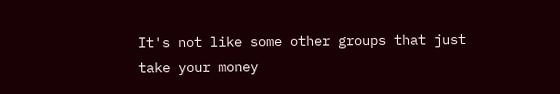It's not like some other groups that just take your money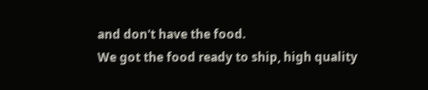and don't have the food.
We got the food ready to ship, high quality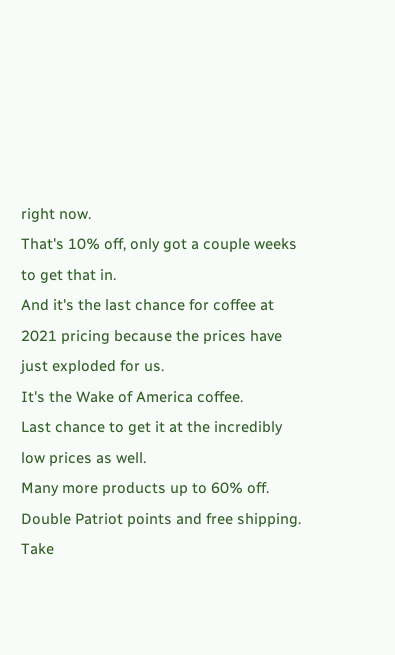right now.
That's 10% off, only got a couple weeks to get that in.
And it's the last chance for coffee at 2021 pricing because the prices have just exploded for us.
It's the Wake of America coffee.
Last chance to get it at the incredibly low prices as well.
Many more products up to 60% off.
Double Patriot points and free shipping.
Take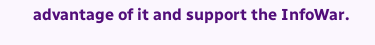advantage of it and support the InfoWar.